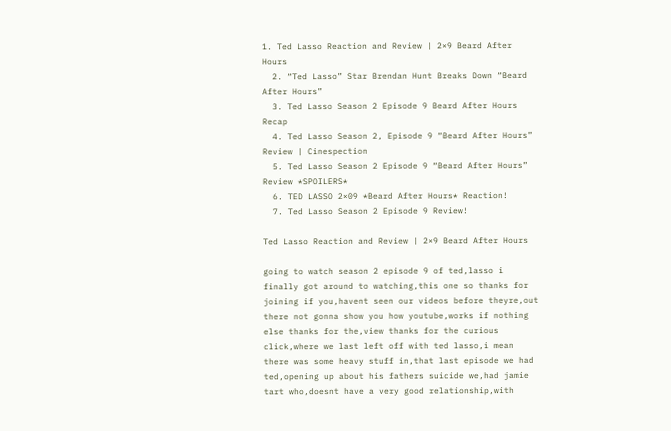1. Ted Lasso Reaction and Review | 2×9 Beard After Hours
  2. “Ted Lasso” Star Brendan Hunt Breaks Down “Beard After Hours”
  3. Ted Lasso Season 2 Episode 9 Beard After Hours Recap
  4. Ted Lasso Season 2, Episode 9 “Beard After Hours” Review | Cinespection
  5. Ted Lasso Season 2 Episode 9 “Beard After Hours” Review *SPOILERS*
  6. TED LASSO 2×09 *Beard After Hours* Reaction!
  7. Ted Lasso Season 2 Episode 9 Review!

Ted Lasso Reaction and Review | 2×9 Beard After Hours

going to watch season 2 episode 9 of ted,lasso i finally got around to watching,this one so thanks for joining if you,havent seen our videos before theyre,out there not gonna show you how youtube,works if nothing else thanks for the,view thanks for the curious click,where we last left off with ted lasso,i mean there was some heavy stuff in,that last episode we had ted,opening up about his fathers suicide we,had jamie tart who,doesnt have a very good relationship,with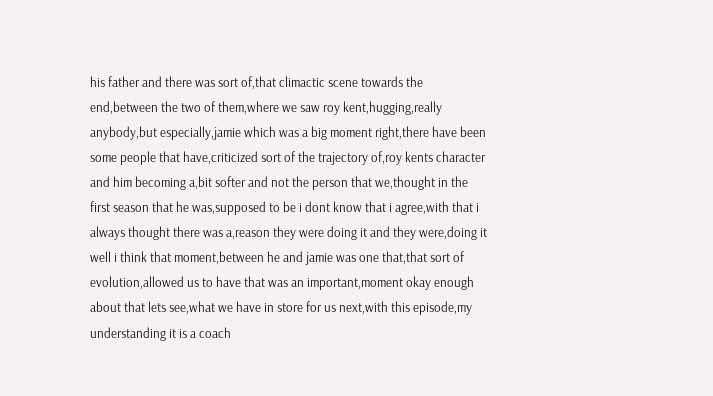his father and there was sort of,that climactic scene towards the end,between the two of them,where we saw roy kent,hugging,really anybody,but especially,jamie which was a big moment right,there have been some people that have,criticized sort of the trajectory of,roy kents character and him becoming a,bit softer and not the person that we,thought in the first season that he was,supposed to be i dont know that i agree,with that i always thought there was a,reason they were doing it and they were,doing it well i think that moment,between he and jamie was one that,that sort of evolution,allowed us to have that was an important,moment okay enough about that lets see,what we have in store for us next,with this episode,my understanding it is a coach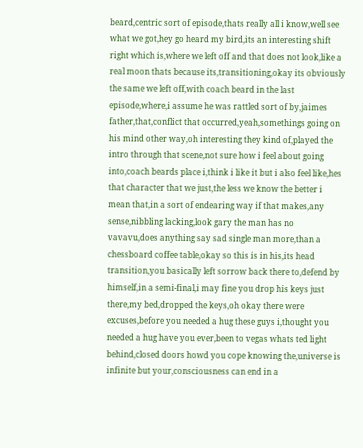beard,centric sort of episode,thats really all i know,well see what we got,hey go heard my bird,its an interesting shift right which is,where we left off and that does not look,like a real moon thats because its,transitioning,okay its obviously the same we left off,with coach beard in the last episode,where,i assume he was rattled sort of by,jaimes father,that,conflict that occurred,yeah,somethings going on his mind other way,oh interesting they kind of,played the intro through that scene,not sure how i feel about going into,coach beards place i,think i like it but i also feel like,hes that character that we just,the less we know the better i mean that,in a sort of endearing way if that makes,any sense,nibbling lacking,look gary the man has no vavavu,does anything say sad single man more,than a chessboard coffee table,okay so this is in his,its head transition,you basically left sorrow back there to,defend by himself,in a semi-final,i may fine you drop his keys just there,my bed,dropped the keys,oh okay there were excuses,before you needed a hug these guys i,thought you needed a hug have you ever,been to vegas whats ted light behind,closed doors howd you cope knowing the,universe is infinite but your,consciousness can end in a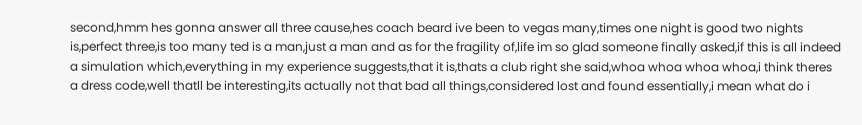second,hmm hes gonna answer all three cause,hes coach beard ive been to vegas many,times one night is good two nights is,perfect three,is too many ted is a man,just a man and as for the fragility of,life im so glad someone finally asked,if this is all indeed a simulation which,everything in my experience suggests,that it is,thats a club right she said,whoa whoa whoa whoa,i think theres a dress code,well thatll be interesting,its actually not that bad all things,considered lost and found essentially,i mean what do i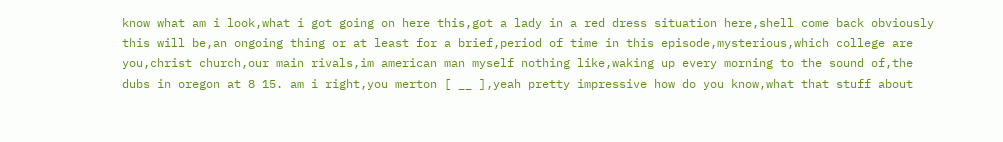know what am i look,what i got going on here this,got a lady in a red dress situation here,shell come back obviously this will be,an ongoing thing or at least for a brief,period of time in this episode,mysterious,which college are you,christ church,our main rivals,im american man myself nothing like,waking up every morning to the sound of,the dubs in oregon at 8 15. am i right,you merton [ __ ],yeah pretty impressive how do you know,what that stuff about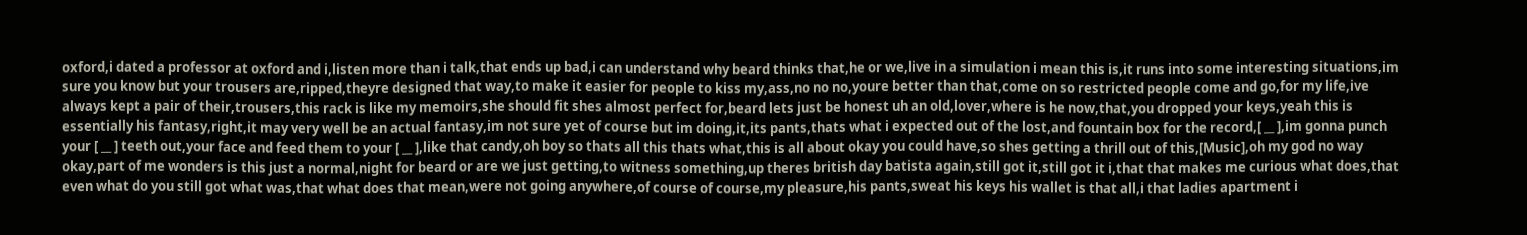oxford,i dated a professor at oxford and i,listen more than i talk,that ends up bad,i can understand why beard thinks that,he or we,live in a simulation i mean this is,it runs into some interesting situations,im sure you know but your trousers are,ripped,theyre designed that way,to make it easier for people to kiss my,ass,no no no,youre better than that,come on so restricted people come and go,for my life,ive always kept a pair of their,trousers,this rack is like my memoirs,she should fit shes almost perfect for,beard lets just be honest uh an old,lover,where is he now,that,you dropped your keys,yeah this is essentially his fantasy,right,it may very well be an actual fantasy,im not sure yet of course but im doing,it,its pants,thats what i expected out of the lost,and fountain box for the record,[ __ ],im gonna punch your [ __ ] teeth out,your face and feed them to your [ __ ],like that candy,oh boy so thats all this thats what,this is all about okay you could have,so shes getting a thrill out of this,[Music],oh my god no way okay,part of me wonders is this just a normal,night for beard or are we just getting,to witness something,up theres british day batista again,still got it,still got it i,that that makes me curious what does,that even what do you still got what was,that what does that mean,were not going anywhere,of course of course,my pleasure,his pants,sweat his keys his wallet is that all,i that ladies apartment i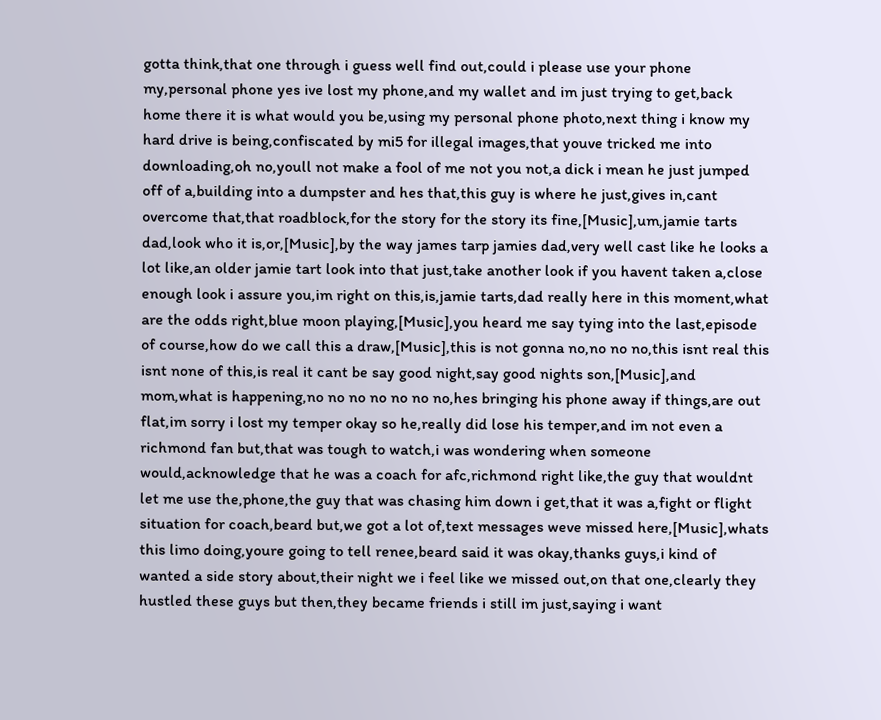gotta think,that one through i guess well find out,could i please use your phone my,personal phone yes ive lost my phone,and my wallet and im just trying to get,back home there it is what would you be,using my personal phone photo,next thing i know my hard drive is being,confiscated by mi5 for illegal images,that youve tricked me into downloading,oh no,youll not make a fool of me not you not,a dick i mean he just jumped off of a,building into a dumpster and hes that,this guy is where he just,gives in,cant overcome that,that roadblock,for the story for the story its fine,[Music],um,jamie tarts dad,look who it is,or,[Music],by the way james tarp jamies dad,very well cast like he looks a lot like,an older jamie tart look into that just,take another look if you havent taken a,close enough look i assure you,im right on this,is,jamie tarts,dad really here in this moment,what are the odds right,blue moon playing,[Music],you heard me say tying into the last,episode of course,how do we call this a draw,[Music],this is not gonna no,no no no,this isnt real this isnt none of this,is real it cant be say good night,say good nights son,[Music],and mom,what is happening,no no no no no no no,hes bringing his phone away if things,are out flat,im sorry i lost my temper okay so he,really did lose his temper,and im not even a richmond fan but,that was tough to watch,i was wondering when someone would,acknowledge that he was a coach for afc,richmond right like,the guy that wouldnt let me use the,phone,the guy that was chasing him down i get,that it was a,fight or flight situation for coach,beard but,we got a lot of,text messages weve missed here,[Music],whats this limo doing,youre going to tell renee,beard said it was okay,thanks guys,i kind of wanted a side story about,their night we i feel like we missed out,on that one,clearly they hustled these guys but then,they became friends i still im just,saying i want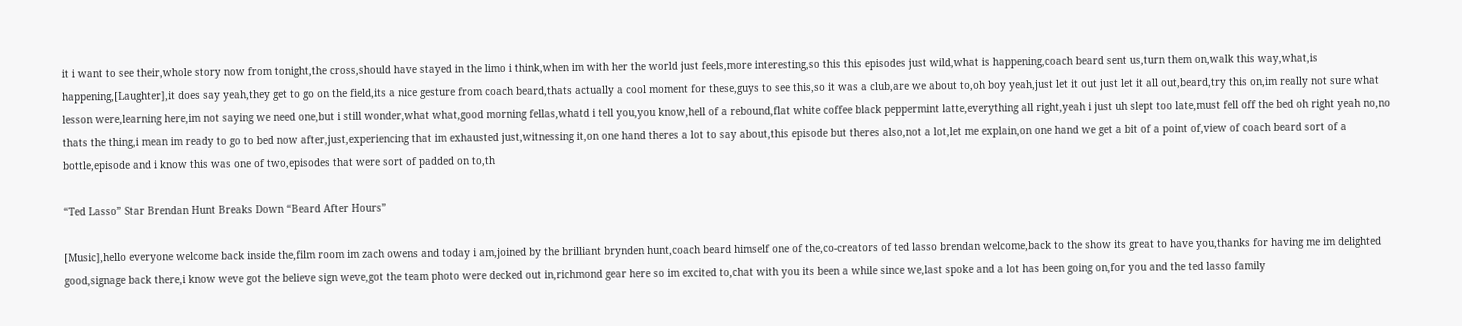it i want to see their,whole story now from tonight,the cross,should have stayed in the limo i think,when im with her the world just feels,more interesting,so this this episodes just wild,what is happening,coach beard sent us,turn them on,walk this way,what,is happening,[Laughter],it does say yeah,they get to go on the field,its a nice gesture from coach beard,thats actually a cool moment for these,guys to see this,so it was a club,are we about to,oh boy yeah,just let it out just let it all out,beard,try this on,im really not sure what lesson were,learning here,im not saying we need one,but i still wonder,what what,good morning fellas,whatd i tell you,you know,hell of a rebound,flat white coffee black peppermint latte,everything all right,yeah i just uh slept too late,must fell off the bed oh right yeah no,no thats the thing,i mean im ready to go to bed now after,just,experiencing that im exhausted just,witnessing it,on one hand theres a lot to say about,this episode but theres also,not a lot,let me explain,on one hand we get a bit of a point of,view of coach beard sort of a bottle,episode and i know this was one of two,episodes that were sort of padded on to,th

“Ted Lasso” Star Brendan Hunt Breaks Down “Beard After Hours”

[Music],hello everyone welcome back inside the,film room im zach owens and today i am,joined by the brilliant brynden hunt,coach beard himself one of the,co-creators of ted lasso brendan welcome,back to the show its great to have you,thanks for having me im delighted good,signage back there,i know weve got the believe sign weve,got the team photo were decked out in,richmond gear here so im excited to,chat with you its been a while since we,last spoke and a lot has been going on,for you and the ted lasso family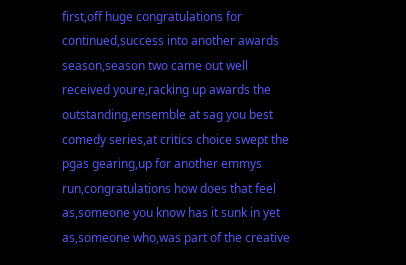first,off huge congratulations for continued,success into another awards season,season two came out well received youre,racking up awards the outstanding,ensemble at sag you best comedy series,at critics choice swept the pgas gearing,up for another emmys run,congratulations how does that feel as,someone you know has it sunk in yet as,someone who,was part of the creative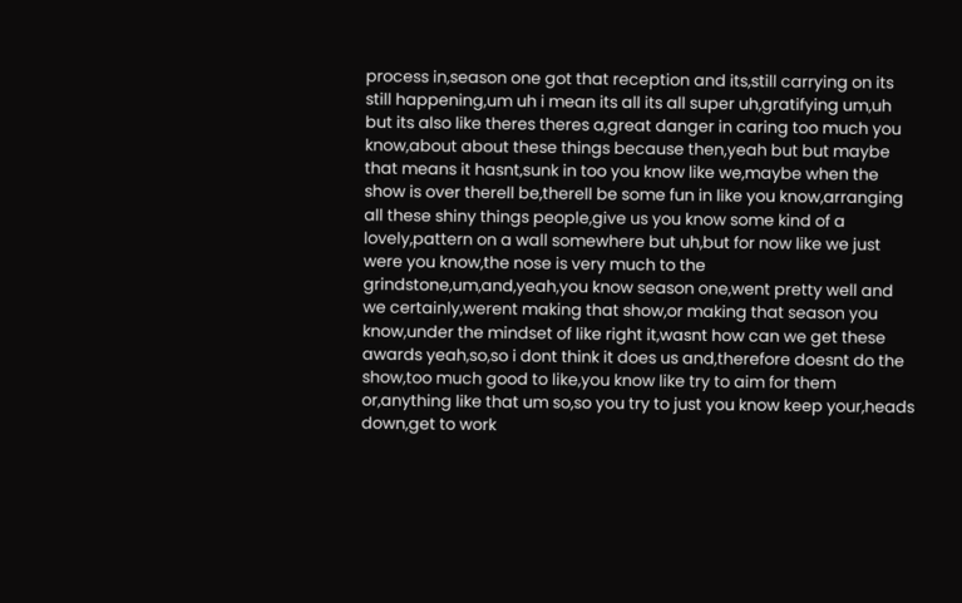process in,season one got that reception and its,still carrying on its still happening,um uh i mean its all its all super uh,gratifying um,uh but its also like theres theres a,great danger in caring too much you know,about about these things because then,yeah but but maybe that means it hasnt,sunk in too you know like we,maybe when the show is over therell be,therell be some fun in like you know,arranging all these shiny things people,give us you know some kind of a lovely,pattern on a wall somewhere but uh,but for now like we just were you know,the nose is very much to the grindstone,um,and,yeah,you know season one,went pretty well and we certainly,werent making that show,or making that season you know,under the mindset of like right it,wasnt how can we get these awards yeah,so,so i dont think it does us and,therefore doesnt do the show,too much good to like,you know like try to aim for them or,anything like that um so,so you try to just you know keep your,heads down,get to work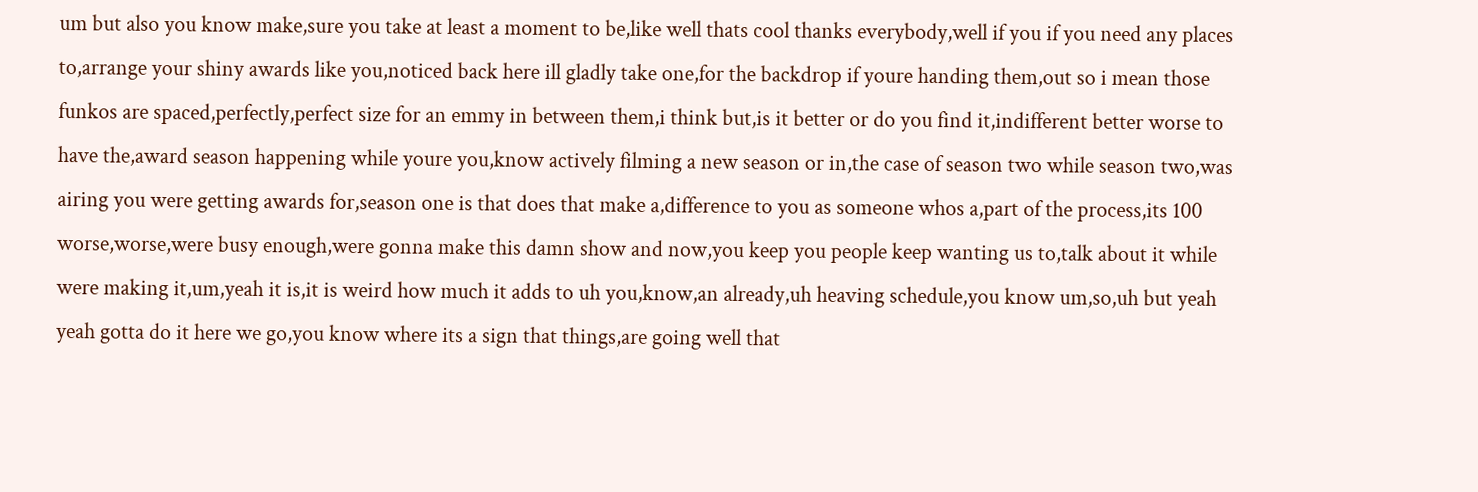um but also you know make,sure you take at least a moment to be,like well thats cool thanks everybody,well if you if you need any places to,arrange your shiny awards like you,noticed back here ill gladly take one,for the backdrop if youre handing them,out so i mean those funkos are spaced,perfectly,perfect size for an emmy in between them,i think but,is it better or do you find it,indifferent better worse to have the,award season happening while youre you,know actively filming a new season or in,the case of season two while season two,was airing you were getting awards for,season one is that does that make a,difference to you as someone whos a,part of the process,its 100 worse,worse,were busy enough,were gonna make this damn show and now,you keep you people keep wanting us to,talk about it while were making it,um,yeah it is,it is weird how much it adds to uh you,know,an already,uh heaving schedule,you know um,so,uh but yeah yeah gotta do it here we go,you know where its a sign that things,are going well that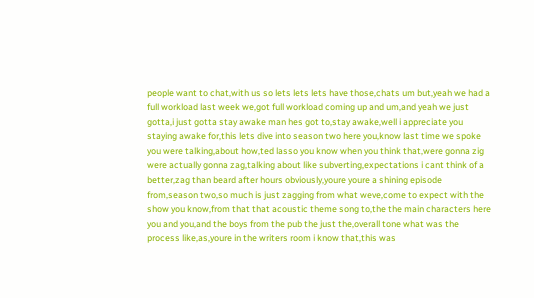people want to chat,with us so lets lets lets have those,chats um but,yeah we had a full workload last week we,got full workload coming up and um,and yeah we just gotta,i just gotta stay awake man hes got to,stay awake,well i appreciate you staying awake for,this lets dive into season two here you,know last time we spoke you were talking,about how,ted lasso you know when you think that,were gonna zig were actually gonna zag,talking about like subverting,expectations i cant think of a better,zag than beard after hours obviously,youre youre a shining episode from,season two,so much is just zagging from what weve,come to expect with the show you know,from that that acoustic theme song to,the the main characters here you and you,and the boys from the pub the just the,overall tone what was the process like,as,youre in the writers room i know that,this was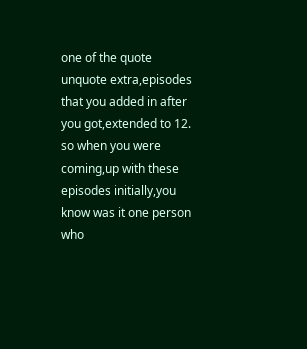one of the quote unquote extra,episodes that you added in after you got,extended to 12. so when you were coming,up with these episodes initially,you know was it one person who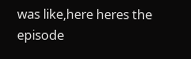was like,here heres the episode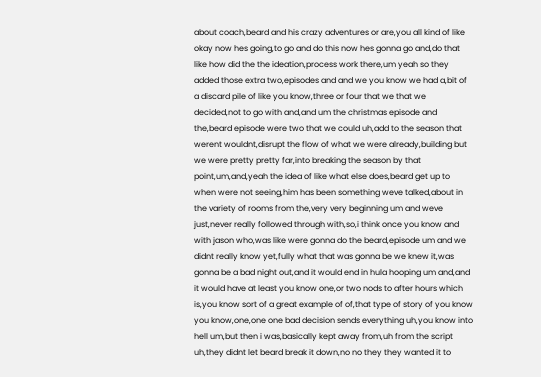about coach,beard and his crazy adventures or are,you all kind of like okay now hes going,to go and do this now hes gonna go and,do that like how did the the ideation,process work there,um yeah so they added those extra two,episodes and and we you know we had a,bit of a discard pile of like you know,three or four that we that we decided,not to go with and,and um the christmas episode and the,beard episode were two that we could uh,add to the season that werent wouldnt,disrupt the flow of what we were already,building but we were pretty pretty far,into breaking the season by that point,um,and,yeah the idea of like what else does,beard get up to when were not seeing,him has been something weve talked,about in the variety of rooms from the,very very beginning um and weve just,never really followed through with,so,i think once you know and with jason who,was like were gonna do the beard,episode um and we didnt really know yet,fully what that was gonna be we knew it,was gonna be a bad night out,and it would end in hula hooping um and,and it would have at least you know one,or two nods to after hours which is,you know sort of a great example of of,that type of story of you know you know,one,one one bad decision sends everything uh,you know into hell um,but then i was,basically kept away from,uh from the script uh,they didnt let beard break it down,no no they they wanted it to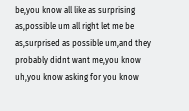be,you know all like as surprising as,possible um all right let me be as,surprised as possible um,and they probably didnt want me,you know uh,you know asking for you know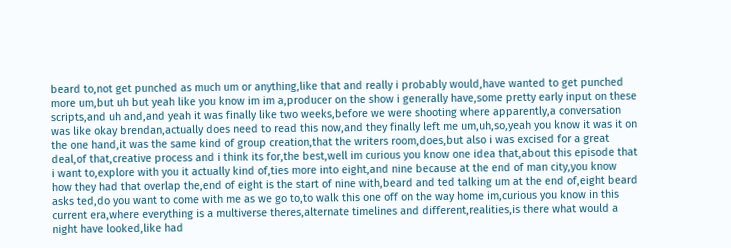beard to,not get punched as much um or anything,like that and really i probably would,have wanted to get punched more um,but uh but yeah like you know im im a,producer on the show i generally have,some pretty early input on these scripts,and uh and,and yeah it was finally like two weeks,before we were shooting where apparently,a conversation was like okay brendan,actually does need to read this now,and they finally left me um,uh,so,yeah you know it was it on the one hand,it was the same kind of group creation,that the writers room,does,but also i was excised for a great deal,of that,creative process and i think its for,the best,well im curious you know one idea that,about this episode that i want to,explore with you it actually kind of,ties more into eight,and nine because at the end of man city,you know how they had that overlap the,end of eight is the start of nine with,beard and ted talking um at the end of,eight beard asks ted,do you want to come with me as we go to,to walk this one off on the way home im,curious you know in this current era,where everything is a multiverse theres,alternate timelines and different,realities,is there what would a night have looked,like had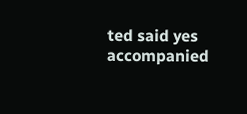ted said yes accompanied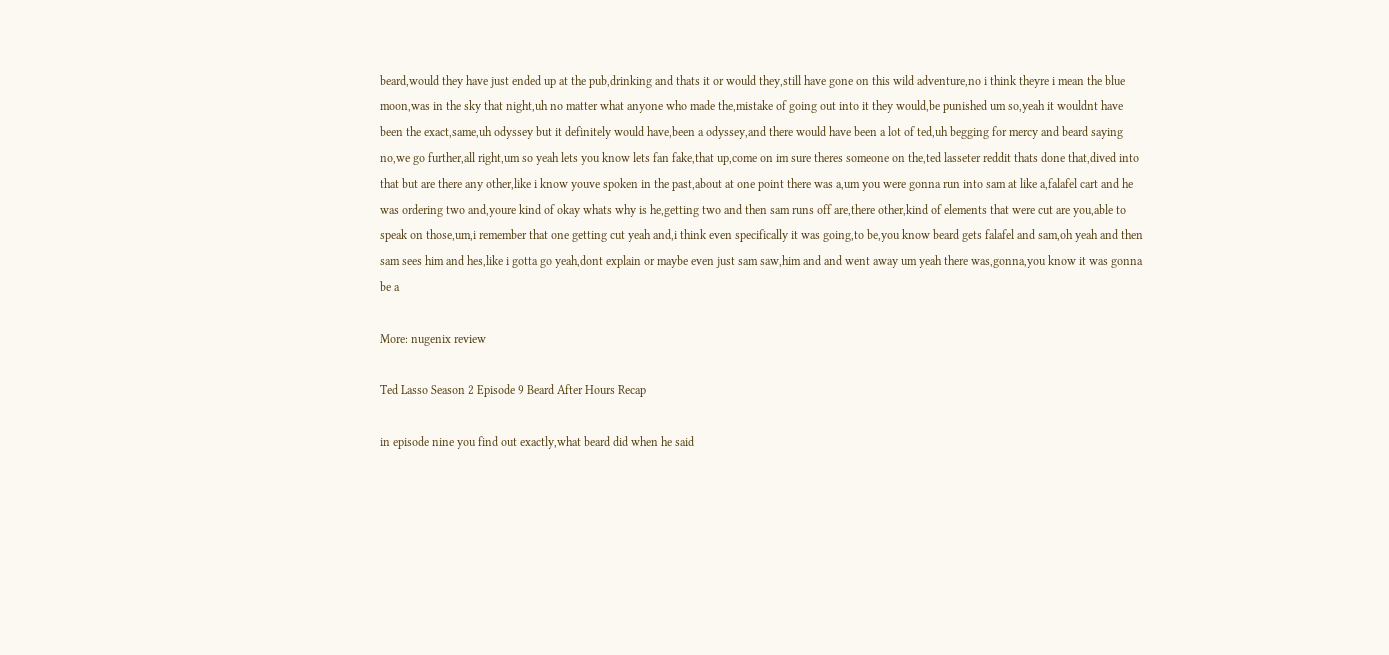beard,would they have just ended up at the pub,drinking and thats it or would they,still have gone on this wild adventure,no i think theyre i mean the blue moon,was in the sky that night,uh no matter what anyone who made the,mistake of going out into it they would,be punished um so,yeah it wouldnt have been the exact,same,uh odyssey but it definitely would have,been a odyssey,and there would have been a lot of ted,uh begging for mercy and beard saying no,we go further,all right,um so yeah lets you know lets fan fake,that up,come on im sure theres someone on the,ted lasseter reddit thats done that,dived into that but are there any other,like i know youve spoken in the past,about at one point there was a,um you were gonna run into sam at like a,falafel cart and he was ordering two and,youre kind of okay whats why is he,getting two and then sam runs off are,there other,kind of elements that were cut are you,able to speak on those,um,i remember that one getting cut yeah and,i think even specifically it was going,to be,you know beard gets falafel and sam,oh yeah and then sam sees him and hes,like i gotta go yeah,dont explain or maybe even just sam saw,him and and went away um yeah there was,gonna,you know it was gonna be a

More: nugenix review

Ted Lasso Season 2 Episode 9 Beard After Hours Recap

in episode nine you find out exactly,what beard did when he said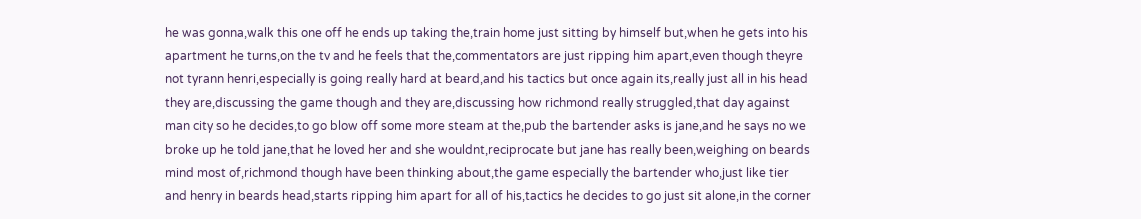he was gonna,walk this one off he ends up taking the,train home just sitting by himself but,when he gets into his apartment he turns,on the tv and he feels that the,commentators are just ripping him apart,even though theyre not tyrann henri,especially is going really hard at beard,and his tactics but once again its,really just all in his head they are,discussing the game though and they are,discussing how richmond really struggled,that day against man city so he decides,to go blow off some more steam at the,pub the bartender asks is jane,and he says no we broke up he told jane,that he loved her and she wouldnt,reciprocate but jane has really been,weighing on beards mind most of,richmond though have been thinking about,the game especially the bartender who,just like tier and henry in beards head,starts ripping him apart for all of his,tactics he decides to go just sit alone,in the corner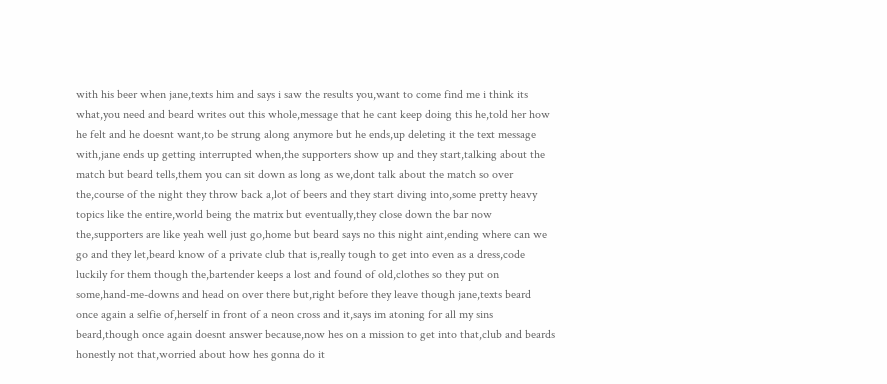with his beer when jane,texts him and says i saw the results you,want to come find me i think its what,you need and beard writes out this whole,message that he cant keep doing this he,told her how he felt and he doesnt want,to be strung along anymore but he ends,up deleting it the text message with,jane ends up getting interrupted when,the supporters show up and they start,talking about the match but beard tells,them you can sit down as long as we,dont talk about the match so over the,course of the night they throw back a,lot of beers and they start diving into,some pretty heavy topics like the entire,world being the matrix but eventually,they close down the bar now the,supporters are like yeah well just go,home but beard says no this night aint,ending where can we go and they let,beard know of a private club that is,really tough to get into even as a dress,code luckily for them though the,bartender keeps a lost and found of old,clothes so they put on some,hand-me-downs and head on over there but,right before they leave though jane,texts beard once again a selfie of,herself in front of a neon cross and it,says im atoning for all my sins beard,though once again doesnt answer because,now hes on a mission to get into that,club and beards honestly not that,worried about how hes gonna do it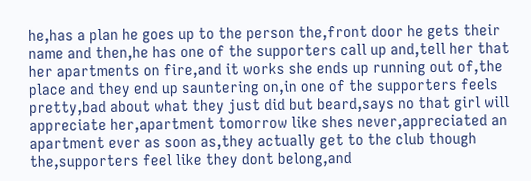he,has a plan he goes up to the person the,front door he gets their name and then,he has one of the supporters call up and,tell her that her apartments on fire,and it works she ends up running out of,the place and they end up sauntering on,in one of the supporters feels pretty,bad about what they just did but beard,says no that girl will appreciate her,apartment tomorrow like shes never,appreciated an apartment ever as soon as,they actually get to the club though the,supporters feel like they dont belong,and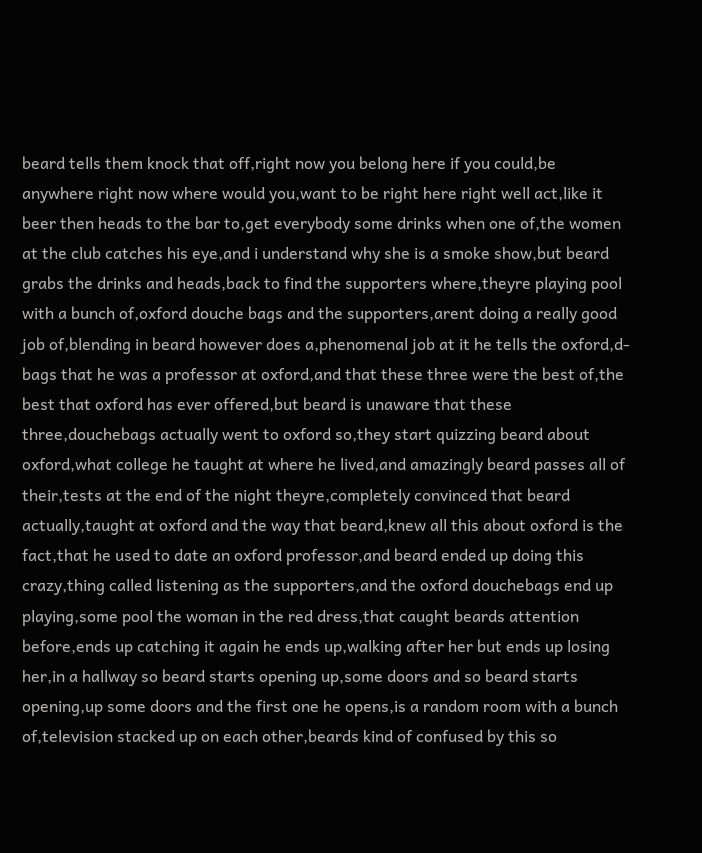beard tells them knock that off,right now you belong here if you could,be anywhere right now where would you,want to be right here right well act,like it beer then heads to the bar to,get everybody some drinks when one of,the women at the club catches his eye,and i understand why she is a smoke show,but beard grabs the drinks and heads,back to find the supporters where,theyre playing pool with a bunch of,oxford douche bags and the supporters,arent doing a really good job of,blending in beard however does a,phenomenal job at it he tells the oxford,d-bags that he was a professor at oxford,and that these three were the best of,the best that oxford has ever offered,but beard is unaware that these three,douchebags actually went to oxford so,they start quizzing beard about oxford,what college he taught at where he lived,and amazingly beard passes all of their,tests at the end of the night theyre,completely convinced that beard actually,taught at oxford and the way that beard,knew all this about oxford is the fact,that he used to date an oxford professor,and beard ended up doing this crazy,thing called listening as the supporters,and the oxford douchebags end up playing,some pool the woman in the red dress,that caught beards attention before,ends up catching it again he ends up,walking after her but ends up losing her,in a hallway so beard starts opening up,some doors and so beard starts opening,up some doors and the first one he opens,is a random room with a bunch of,television stacked up on each other,beards kind of confused by this so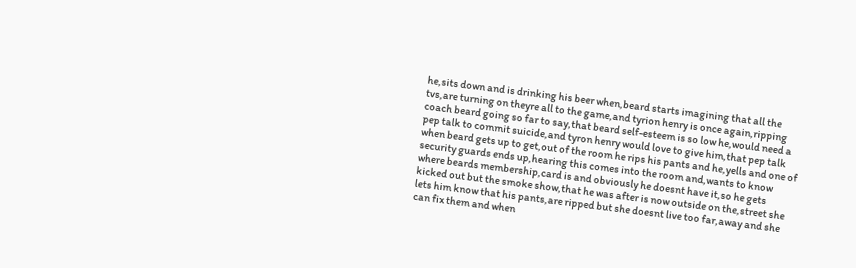he,sits down and is drinking his beer when,beard starts imagining that all the tvs,are turning on theyre all to the game,and tyrion henry is once again,ripping coach beard going so far to say,that beard self-esteem is so low he,would need a pep talk to commit suicide,and tyron henry would love to give him,that pep talk when beard gets up to get,out of the room he rips his pants and he,yells and one of security guards ends up,hearing this comes into the room and,wants to know where beards membership,card is and obviously he doesnt have it,so he gets kicked out but the smoke show,that he was after is now outside on the,street she lets him know that his pants,are ripped but she doesnt live too far,away and she can fix them and when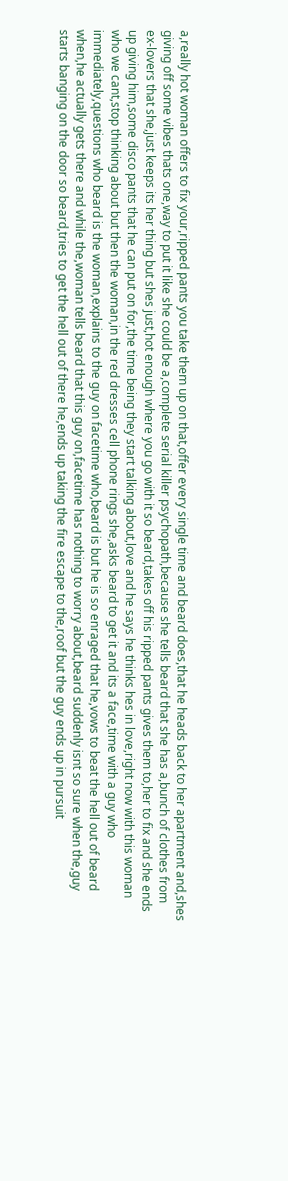a,really hot woman offers to fix your,ripped pants you take them up on that,offer every single time and beard does,that he heads back to her apartment and,shes giving off some vibes thats one,way to put it like she could be a,complete serial killer psychopath,because she tells beard that she has a,bunch of clothes from ex-lovers that she,just keeps its her thing but shes just,hot enough where you go with it so beard,takes off his ripped pants gives them to,her to fix and she ends up giving him,some disco pants that he can put on for,the time being they start talking about,love and he says he thinks hes in love,right now with this woman who we cant,stop thinking about but then the woman,in the red dresses cell phone rings she,asks beard to get it and its a face,time with a guy who immediately,questions who beard is the woman,explains to the guy on facetime who,beard is but he is so enraged that he,vows to beat the hell out of beard when,he actually gets there and while the,woman tells beard that this guy on,facetime has nothing to worry about,beard suddenly isnt so sure when the,guy starts banging on the door so beard,tries to get the hell out of there he,ends up taking the fire escape to the,roof but the guy ends up in pursuit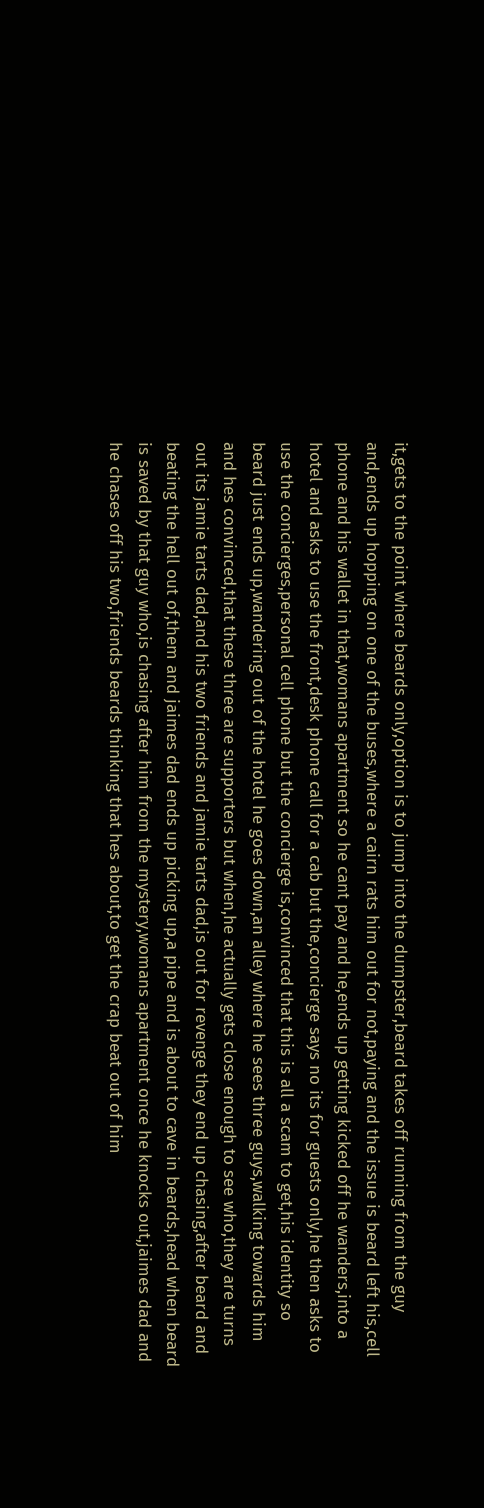it,gets to the point where beards only,option is to jump into the dumpster,beard takes off running from the guy and,ends up hopping on one of the buses,where a cairn rats him out for not,paying and the issue is beard left his,cell phone and his wallet in that,womans apartment so he cant pay and he,ends up getting kicked off he wanders,into a hotel and asks to use the front,desk phone call for a cab but the,concierge says no its for guests only,he then asks to use the concierges,personal cell phone but the concierge is,convinced that this is all a scam to get,his identity so beard just ends up,wandering out of the hotel he goes down,an alley where he sees three guys,walking towards him and hes convinced,that these three are supporters but when,he actually gets close enough to see who,they are turns out its jamie tarts dad,and his two friends and jamie tarts dad,is out for revenge they end up chasing,after beard and beating the hell out of,them and jaimes dad ends up picking up,a pipe and is about to cave in beards,head when beard is saved by that guy who,is chasing after him from the mystery,womans apartment once he knocks out,jaimes dad and he chases off his two,friends beards thinking that hes about,to get the crap beat out of him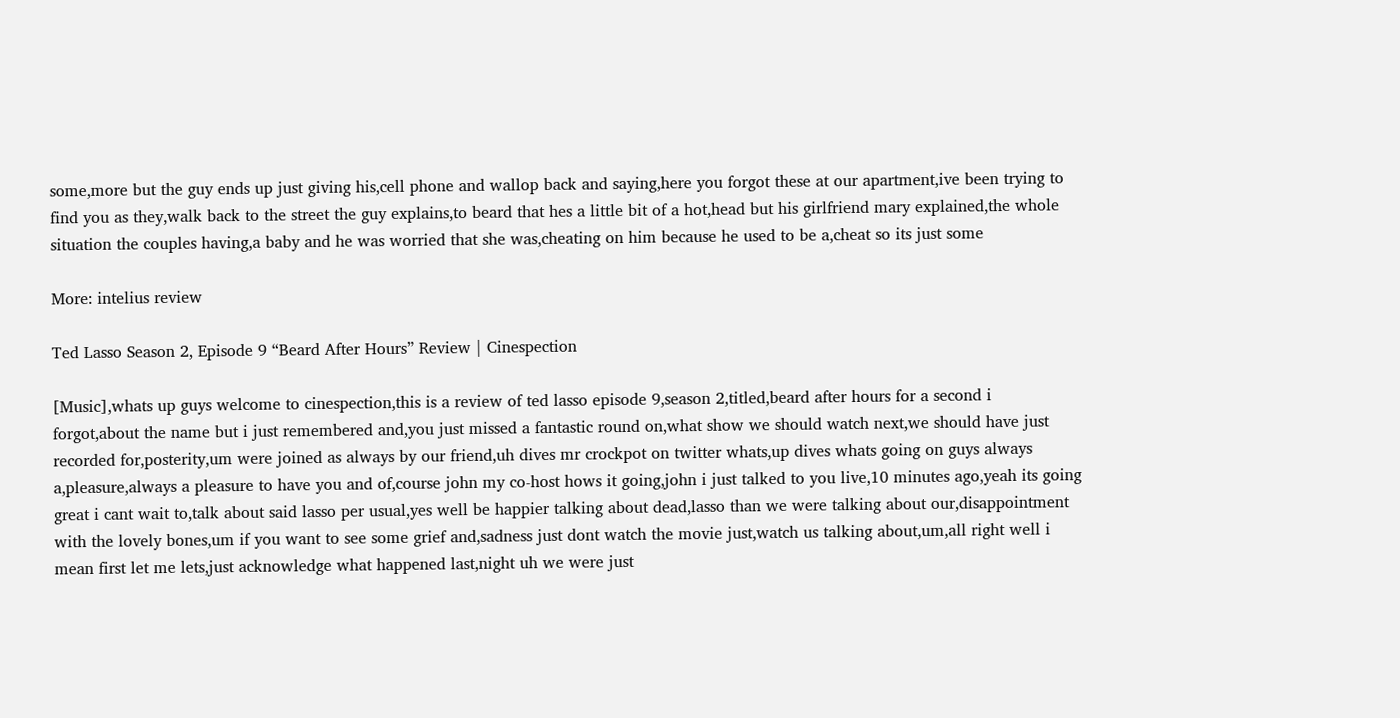some,more but the guy ends up just giving his,cell phone and wallop back and saying,here you forgot these at our apartment,ive been trying to find you as they,walk back to the street the guy explains,to beard that hes a little bit of a hot,head but his girlfriend mary explained,the whole situation the couples having,a baby and he was worried that she was,cheating on him because he used to be a,cheat so its just some

More: intelius review

Ted Lasso Season 2, Episode 9 “Beard After Hours” Review | Cinespection

[Music],whats up guys welcome to cinespection,this is a review of ted lasso episode 9,season 2,titled,beard after hours for a second i forgot,about the name but i just remembered and,you just missed a fantastic round on,what show we should watch next,we should have just recorded for,posterity,um were joined as always by our friend,uh dives mr crockpot on twitter whats,up dives whats going on guys always a,pleasure,always a pleasure to have you and of,course john my co-host hows it going,john i just talked to you live,10 minutes ago,yeah its going great i cant wait to,talk about said lasso per usual,yes well be happier talking about dead,lasso than we were talking about our,disappointment with the lovely bones,um if you want to see some grief and,sadness just dont watch the movie just,watch us talking about,um,all right well i mean first let me lets,just acknowledge what happened last,night uh we were just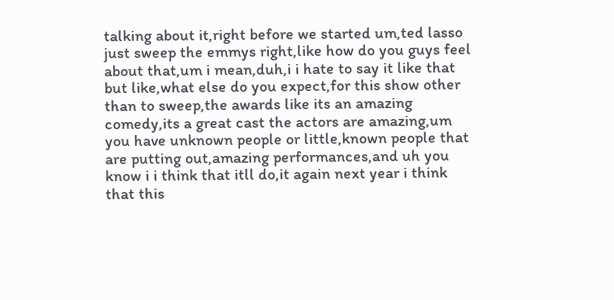talking about it,right before we started um,ted lasso just sweep the emmys right,like how do you guys feel about that,um i mean,duh,i i hate to say it like that but like,what else do you expect,for this show other than to sweep,the awards like its an amazing comedy,its a great cast the actors are amazing,um you have unknown people or little,known people that are putting out,amazing performances,and uh you know i i think that itll do,it again next year i think that this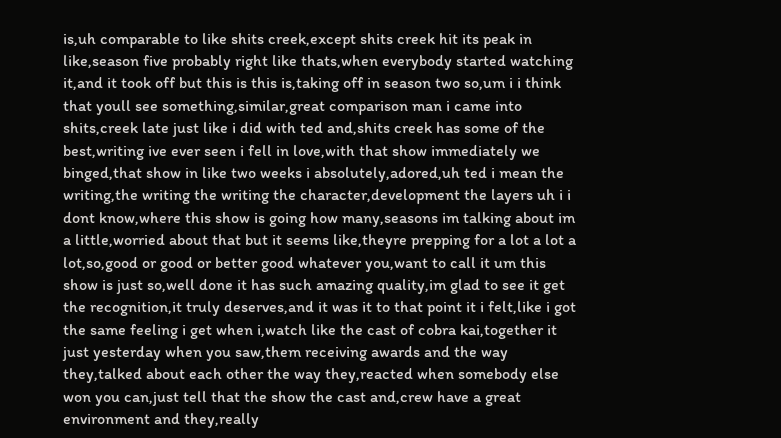is,uh comparable to like shits creek,except shits creek hit its peak in like,season five probably right like thats,when everybody started watching it,and it took off but this is this is,taking off in season two so,um i i think that youll see something,similar,great comparison man i came into shits,creek late just like i did with ted and,shits creek has some of the best,writing ive ever seen i fell in love,with that show immediately we binged,that show in like two weeks i absolutely,adored,uh ted i mean the writing,the writing the writing the character,development the layers uh i i dont know,where this show is going how many,seasons im talking about im a little,worried about that but it seems like,theyre prepping for a lot a lot a lot,so,good or good or better good whatever you,want to call it um this show is just so,well done it has such amazing quality,im glad to see it get the recognition,it truly deserves,and it was it to that point it i felt,like i got the same feeling i get when i,watch like the cast of cobra kai,together it just yesterday when you saw,them receiving awards and the way they,talked about each other the way they,reacted when somebody else won you can,just tell that the show the cast and,crew have a great environment and they,really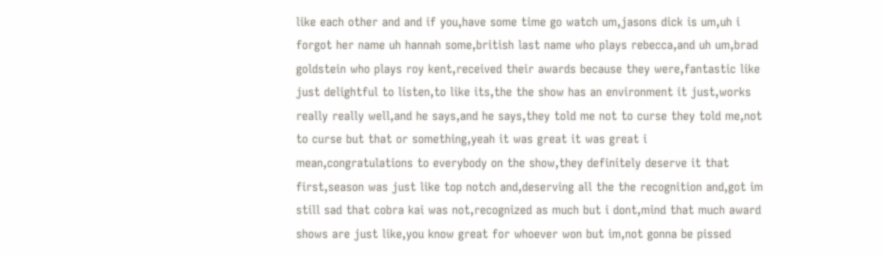like each other and and if you,have some time go watch um,jasons dick is um,uh i forgot her name uh hannah some,british last name who plays rebecca,and uh um,brad goldstein who plays roy kent,received their awards because they were,fantastic like just delightful to listen,to like its,the the show has an environment it just,works really really well,and he says,and he says,they told me not to curse they told me,not to curse but that or something,yeah it was great it was great i mean,congratulations to everybody on the show,they definitely deserve it that first,season was just like top notch and,deserving all the the recognition and,got im still sad that cobra kai was not,recognized as much but i dont,mind that much award shows are just like,you know great for whoever won but im,not gonna be pissed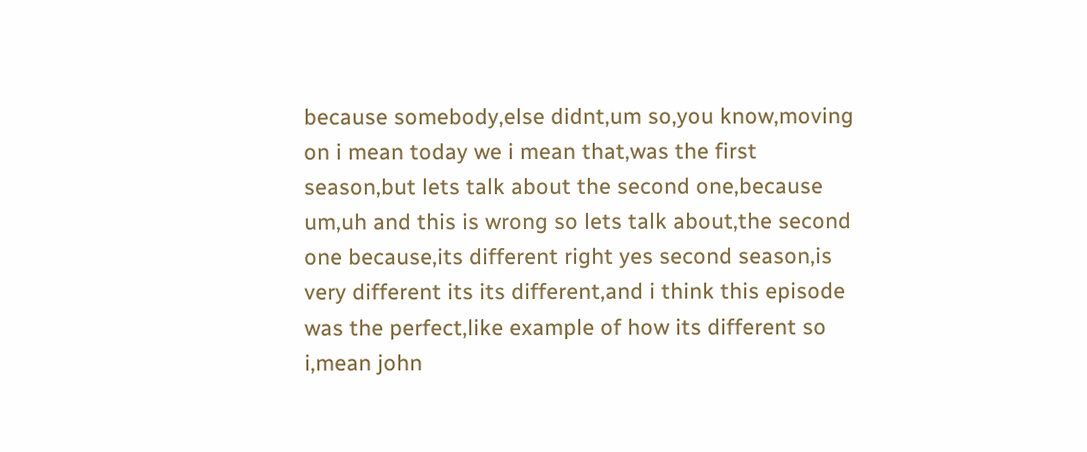because somebody,else didnt,um so,you know,moving on i mean today we i mean that,was the first season,but lets talk about the second one,because um,uh and this is wrong so lets talk about,the second one because,its different right yes second season,is very different its its different,and i think this episode was the perfect,like example of how its different so i,mean john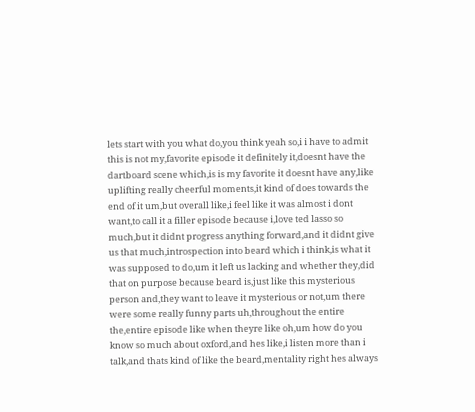lets start with you what do,you think yeah so,i i have to admit this is not my,favorite episode it definitely it,doesnt have the dartboard scene which,is is my favorite it doesnt have any,like uplifting really cheerful moments,it kind of does towards the end of it um,but overall like,i feel like it was almost i dont want,to call it a filler episode because i,love ted lasso so much,but it didnt progress anything forward,and it didnt give us that much,introspection into beard which i think,is what it was supposed to do,um it left us lacking and whether they,did that on purpose because beard is,just like this mysterious person and,they want to leave it mysterious or not,um there were some really funny parts uh,throughout the entire the,entire episode like when theyre like oh,um how do you know so much about oxford,and hes like,i listen more than i talk,and thats kind of like the beard,mentality right hes always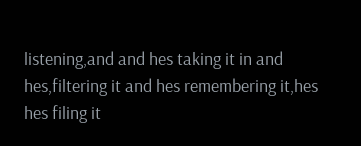listening,and and hes taking it in and hes,filtering it and hes remembering it,hes hes filing it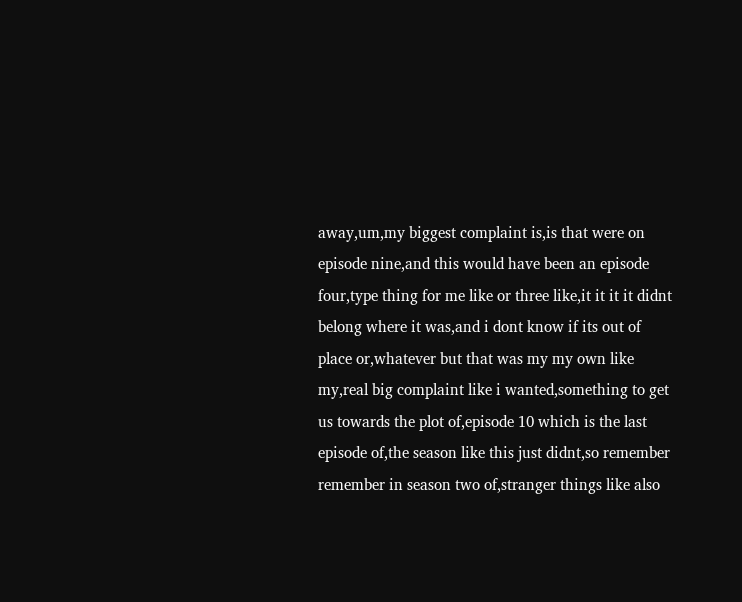away,um,my biggest complaint is,is that were on episode nine,and this would have been an episode four,type thing for me like or three like,it it it it didnt belong where it was,and i dont know if its out of place or,whatever but that was my my own like my,real big complaint like i wanted,something to get us towards the plot of,episode 10 which is the last episode of,the season like this just didnt,so remember remember in season two of,stranger things like also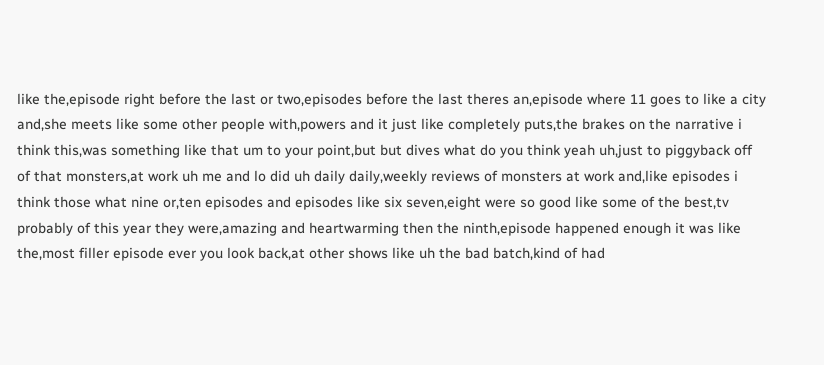like the,episode right before the last or two,episodes before the last theres an,episode where 11 goes to like a city and,she meets like some other people with,powers and it just like completely puts,the brakes on the narrative i think this,was something like that um to your point,but but dives what do you think yeah uh,just to piggyback off of that monsters,at work uh me and lo did uh daily daily,weekly reviews of monsters at work and,like episodes i think those what nine or,ten episodes and episodes like six seven,eight were so good like some of the best,tv probably of this year they were,amazing and heartwarming then the ninth,episode happened enough it was like the,most filler episode ever you look back,at other shows like uh the bad batch,kind of had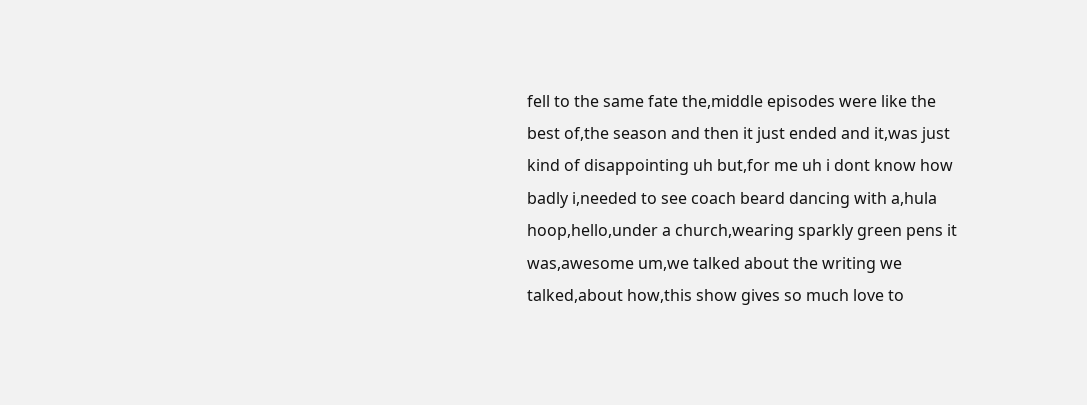fell to the same fate the,middle episodes were like the best of,the season and then it just ended and it,was just kind of disappointing uh but,for me uh i dont know how badly i,needed to see coach beard dancing with a,hula hoop,hello,under a church,wearing sparkly green pens it was,awesome um,we talked about the writing we talked,about how,this show gives so much love to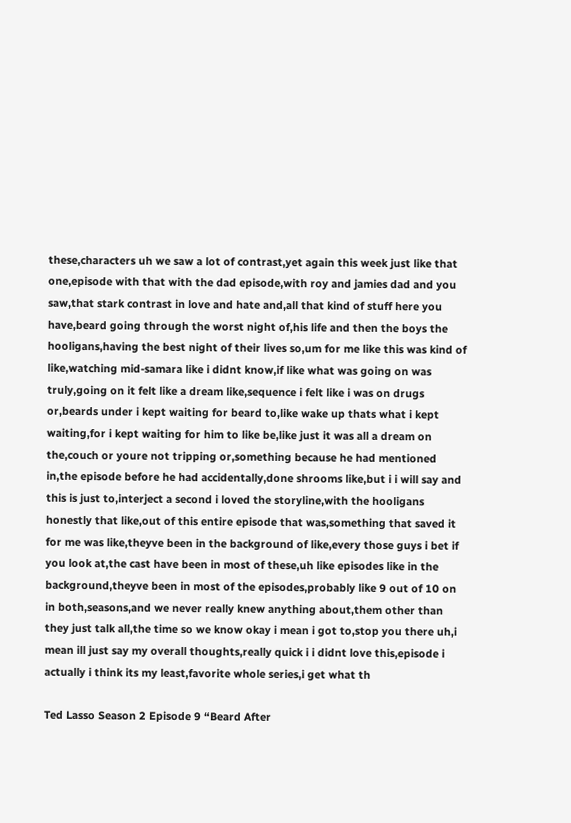these,characters uh we saw a lot of contrast,yet again this week just like that one,episode with that with the dad episode,with roy and jamies dad and you saw,that stark contrast in love and hate and,all that kind of stuff here you have,beard going through the worst night of,his life and then the boys the hooligans,having the best night of their lives so,um for me like this was kind of like,watching mid-samara like i didnt know,if like what was going on was truly,going on it felt like a dream like,sequence i felt like i was on drugs or,beards under i kept waiting for beard to,like wake up thats what i kept waiting,for i kept waiting for him to like be,like just it was all a dream on the,couch or youre not tripping or,something because he had mentioned in,the episode before he had accidentally,done shrooms like,but i i will say and this is just to,interject a second i loved the storyline,with the hooligans honestly that like,out of this entire episode that was,something that saved it for me was like,theyve been in the background of like,every those guys i bet if you look at,the cast have been in most of these,uh like episodes like in the background,theyve been in most of the episodes,probably like 9 out of 10 on in both,seasons,and we never really knew anything about,them other than they just talk all,the time so we know okay i mean i got to,stop you there uh,i mean ill just say my overall thoughts,really quick i i didnt love this,episode i actually i think its my least,favorite whole series,i get what th

Ted Lasso Season 2 Episode 9 “Beard After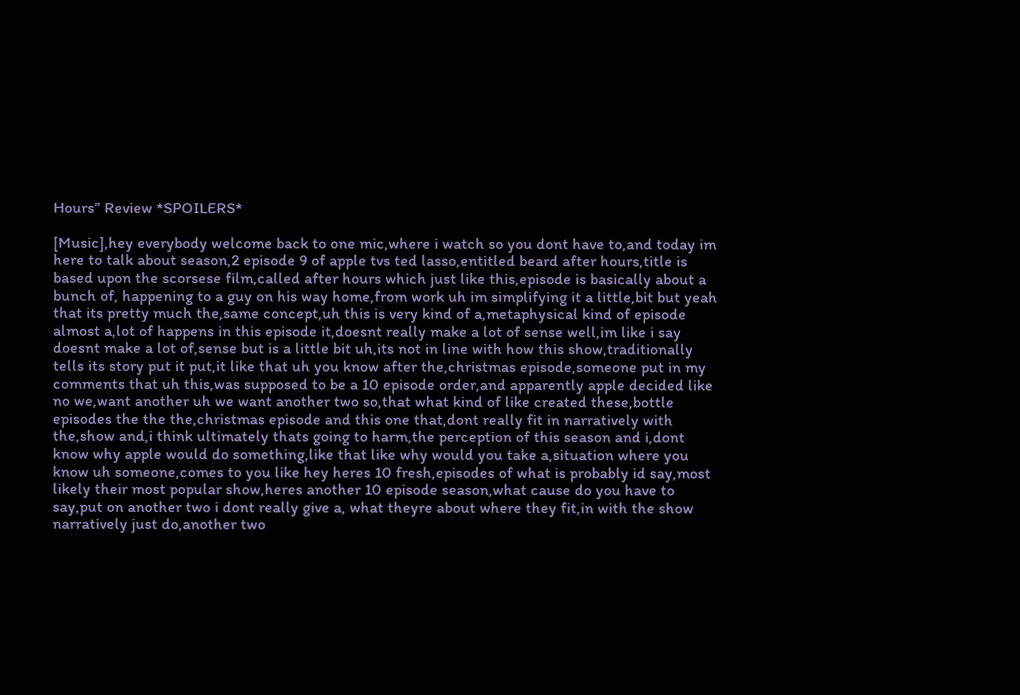Hours” Review *SPOILERS*

[Music],hey everybody welcome back to one mic,where i watch so you dont have to,and today im here to talk about season,2 episode 9 of apple tvs ted lasso,entitled beard after hours,title is based upon the scorsese film,called after hours which just like this,episode is basically about a bunch of, happening to a guy on his way home,from work uh im simplifying it a little,bit but yeah that its pretty much the,same concept,uh this is very kind of a,metaphysical kind of episode almost a,lot of happens in this episode it,doesnt really make a lot of sense well,im like i say doesnt make a lot of,sense but is a little bit uh,its not in line with how this show,traditionally tells its story put it put,it like that uh you know after the,christmas episode,someone put in my comments that uh this,was supposed to be a 10 episode order,and apparently apple decided like no we,want another uh we want another two so,that what kind of like created these,bottle episodes the the the,christmas episode and this one that,dont really fit in narratively with the,show and,i think ultimately thats going to harm,the perception of this season and i,dont know why apple would do something,like that like why would you take a,situation where you know uh someone,comes to you like hey heres 10 fresh,episodes of what is probably id say,most likely their most popular show,heres another 10 episode season,what cause do you have to say,put on another two i dont really give a, what theyre about where they fit,in with the show narratively just do,another two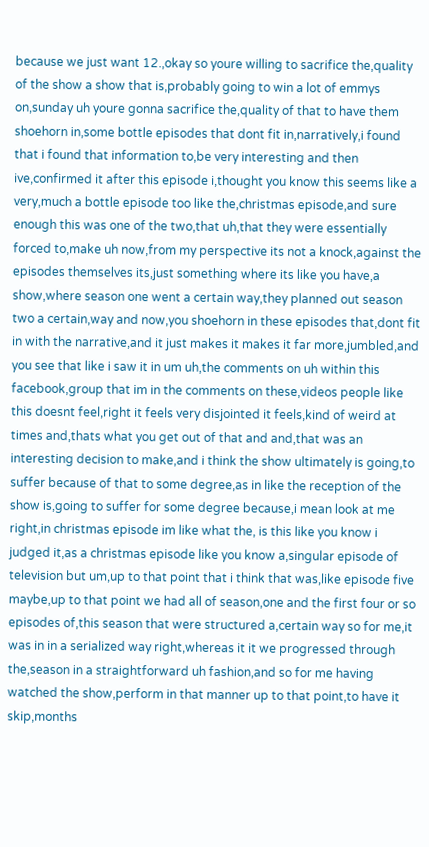because we just want 12.,okay so youre willing to sacrifice the,quality of the show a show that is,probably going to win a lot of emmys on,sunday uh youre gonna sacrifice the,quality of that to have them shoehorn in,some bottle episodes that dont fit in,narratively,i found that i found that information to,be very interesting and then ive,confirmed it after this episode i,thought you know this seems like a very,much a bottle episode too like the,christmas episode,and sure enough this was one of the two,that uh,that they were essentially forced to,make uh now,from my perspective its not a knock,against the episodes themselves its,just something where its like you have,a show,where season one went a certain way,they planned out season two a certain,way and now,you shoehorn in these episodes that,dont fit in with the narrative,and it just makes it makes it far more,jumbled,and you see that like i saw it in um uh,the comments on uh within this facebook,group that im in the comments on these,videos people like this doesnt feel,right it feels very disjointed it feels,kind of weird at times and,thats what you get out of that and and,that was an interesting decision to make,and i think the show ultimately is going,to suffer because of that to some degree,as in like the reception of the show is,going to suffer for some degree because,i mean look at me right,in christmas episode im like what the, is this like you know i judged it,as a christmas episode like you know a,singular episode of television but um,up to that point that i think that was,like episode five maybe,up to that point we had all of season,one and the first four or so episodes of,this season that were structured a,certain way so for me,it was in in a serialized way right,whereas it it we progressed through the,season in a straightforward uh fashion,and so for me having watched the show,perform in that manner up to that point,to have it skip,months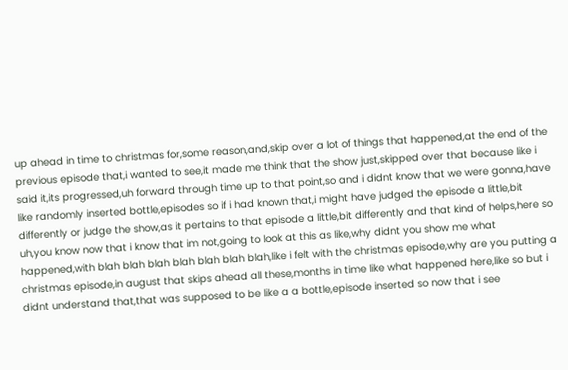up ahead in time to christmas for,some reason,and,skip over a lot of things that happened,at the end of the previous episode that,i wanted to see,it made me think that the show just,skipped over that because like i said it,its progressed,uh forward through time up to that point,so and i didnt know that we were gonna,have like randomly inserted bottle,episodes so if i had known that,i might have judged the episode a little,bit differently or judge the show,as it pertains to that episode a little,bit differently and that kind of helps,here so uh,you know now that i know that im not,going to look at this as like,why didnt you show me what happened,with blah blah blah blah blah blah blah,like i felt with the christmas episode,why are you putting a christmas episode,in august that skips ahead all these,months in time like what happened here,like so but i didnt understand that,that was supposed to be like a a bottle,episode inserted so now that i see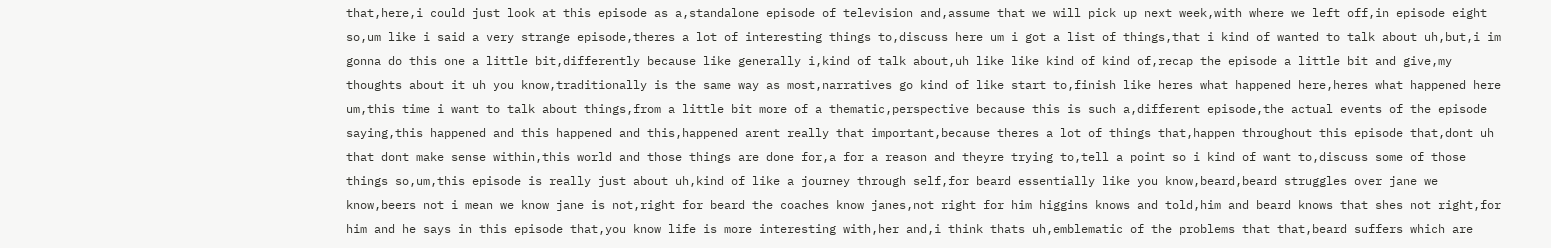that,here,i could just look at this episode as a,standalone episode of television and,assume that we will pick up next week,with where we left off,in episode eight so,um like i said a very strange episode,theres a lot of interesting things to,discuss here um i got a list of things,that i kind of wanted to talk about uh,but,i im gonna do this one a little bit,differently because like generally i,kind of talk about,uh like like kind of kind of,recap the episode a little bit and give,my thoughts about it uh you know,traditionally is the same way as most,narratives go kind of like start to,finish like heres what happened here,heres what happened here um,this time i want to talk about things,from a little bit more of a thematic,perspective because this is such a,different episode,the actual events of the episode saying,this happened and this happened and this,happened arent really that important,because theres a lot of things that,happen throughout this episode that,dont uh that dont make sense within,this world and those things are done for,a for a reason and theyre trying to,tell a point so i kind of want to,discuss some of those things so,um,this episode is really just about uh,kind of like a journey through self,for beard essentially like you know,beard,beard struggles over jane we know,beers not i mean we know jane is not,right for beard the coaches know janes,not right for him higgins knows and told,him and beard knows that shes not right,for him and he says in this episode that,you know life is more interesting with,her and,i think thats uh,emblematic of the problems that that,beard suffers which are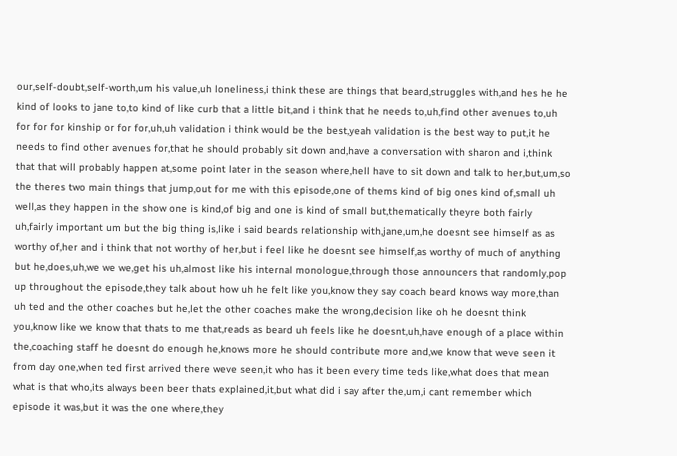our,self-doubt,self-worth,um his value,uh loneliness,i think these are things that beard,struggles with,and hes he he kind of looks to jane to,to kind of like curb that a little bit,and i think that he needs to,uh,find other avenues to,uh for for for kinship or for for,uh,uh validation i think would be the best,yeah validation is the best way to put,it he needs to find other avenues for,that he should probably sit down and,have a conversation with sharon and i,think that that will probably happen at,some point later in the season where,hell have to sit down and talk to her,but,um,so the theres two main things that jump,out for me with this episode,one of thems kind of big ones kind of,small uh well,as they happen in the show one is kind,of big and one is kind of small but,thematically theyre both fairly uh,fairly important um but the big thing is,like i said beards relationship with,jane,um,he doesnt see himself as as worthy of,her and i think that not worthy of her,but i feel like he doesnt see himself,as worthy of much of anything but he,does,uh,we we we,get his uh,almost like his internal monologue,through those announcers that randomly,pop up throughout the episode,they talk about how uh he felt like you,know they say coach beard knows way more,than uh ted and the other coaches but he,let the other coaches make the wrong,decision like oh he doesnt think you,know like we know that thats to me that,reads as beard uh feels like he doesnt,uh,have enough of a place within the,coaching staff he doesnt do enough he,knows more he should contribute more and,we know that weve seen it from day one,when ted first arrived there weve seen,it who has it been every time teds like,what does that mean what is that who,its always been beer thats explained,it,but what did i say after the,um,i cant remember which episode it was,but it was the one where,they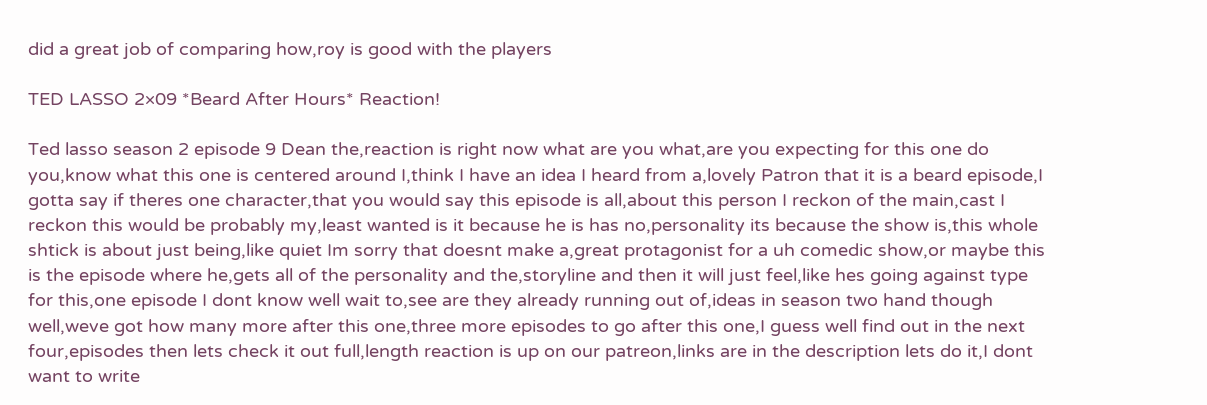did a great job of comparing how,roy is good with the players

TED LASSO 2×09 *Beard After Hours* Reaction!

Ted lasso season 2 episode 9 Dean the,reaction is right now what are you what,are you expecting for this one do you,know what this one is centered around I,think I have an idea I heard from a,lovely Patron that it is a beard episode,I gotta say if theres one character,that you would say this episode is all,about this person I reckon of the main,cast I reckon this would be probably my,least wanted is it because he is has no,personality its because the show is,this whole shtick is about just being,like quiet Im sorry that doesnt make a,great protagonist for a uh comedic show,or maybe this is the episode where he,gets all of the personality and the,storyline and then it will just feel,like hes going against type for this,one episode I dont know well wait to,see are they already running out of,ideas in season two hand though well,weve got how many more after this one,three more episodes to go after this one,I guess well find out in the next four,episodes then lets check it out full,length reaction is up on our patreon,links are in the description lets do it,I dont want to write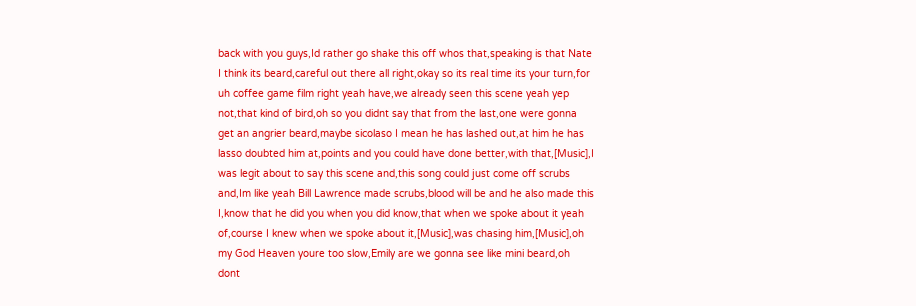back with you guys,Id rather go shake this off whos that,speaking is that Nate I think its beard,careful out there all right,okay so its real time its your turn,for uh coffee game film right yeah have,we already seen this scene yeah yep not,that kind of bird,oh so you didnt say that from the last,one were gonna get an angrier beard,maybe sicolaso I mean he has lashed out,at him he has lasso doubted him at,points and you could have done better,with that,[Music],I was legit about to say this scene and,this song could just come off scrubs and,Im like yeah Bill Lawrence made scrubs,blood will be and he also made this I,know that he did you when you did know,that when we spoke about it yeah of,course I knew when we spoke about it,[Music],was chasing him,[Music],oh my God Heaven youre too slow,Emily are we gonna see like mini beard,oh dont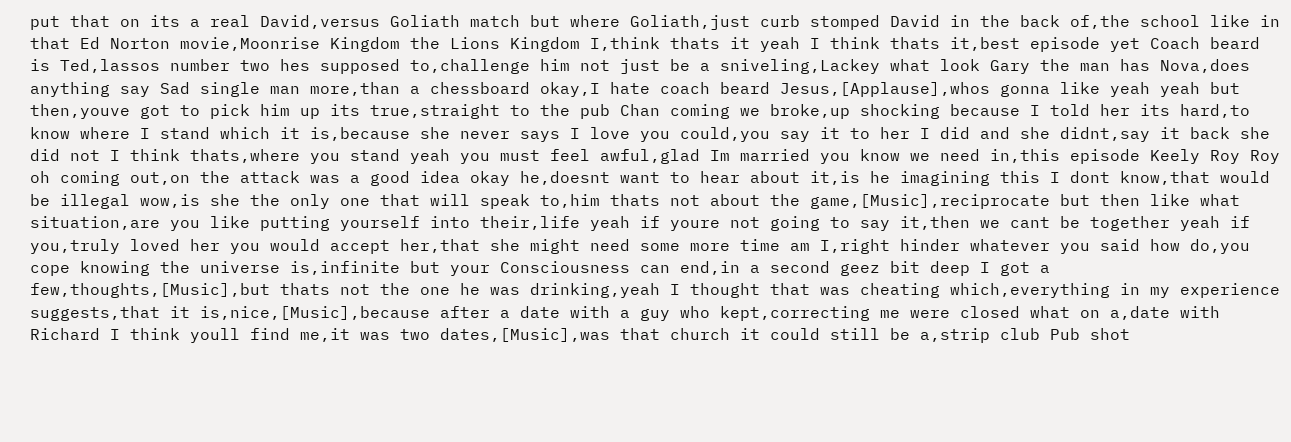put that on its a real David,versus Goliath match but where Goliath,just curb stomped David in the back of,the school like in that Ed Norton movie,Moonrise Kingdom the Lions Kingdom I,think thats it yeah I think thats it,best episode yet Coach beard is Ted,lassos number two hes supposed to,challenge him not just be a sniveling,Lackey what look Gary the man has Nova,does anything say Sad single man more,than a chessboard okay,I hate coach beard Jesus,[Applause],whos gonna like yeah yeah but then,youve got to pick him up its true,straight to the pub Chan coming we broke,up shocking because I told her its hard,to know where I stand which it is,because she never says I love you could,you say it to her I did and she didnt,say it back she did not I think thats,where you stand yeah you must feel awful,glad Im married you know we need in,this episode Keely Roy Roy oh coming out,on the attack was a good idea okay he,doesnt want to hear about it,is he imagining this I dont know,that would be illegal wow,is she the only one that will speak to,him thats not about the game,[Music],reciprocate but then like what situation,are you like putting yourself into their,life yeah if youre not going to say it,then we cant be together yeah if you,truly loved her you would accept her,that she might need some more time am I,right hinder whatever you said how do,you cope knowing the universe is,infinite but your Consciousness can end,in a second geez bit deep I got a few,thoughts,[Music],but thats not the one he was drinking,yeah I thought that was cheating which,everything in my experience suggests,that it is,nice,[Music],because after a date with a guy who kept,correcting me were closed what on a,date with Richard I think youll find me,it was two dates,[Music],was that church it could still be a,strip club Pub shot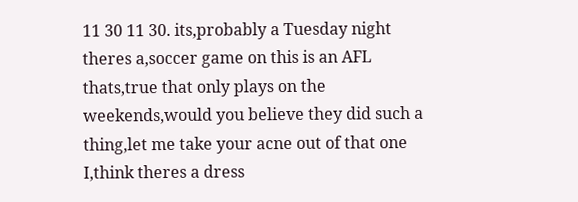11 30 11 30. its,probably a Tuesday night theres a,soccer game on this is an AFL thats,true that only plays on the weekends,would you believe they did such a thing,let me take your acne out of that one I,think theres a dress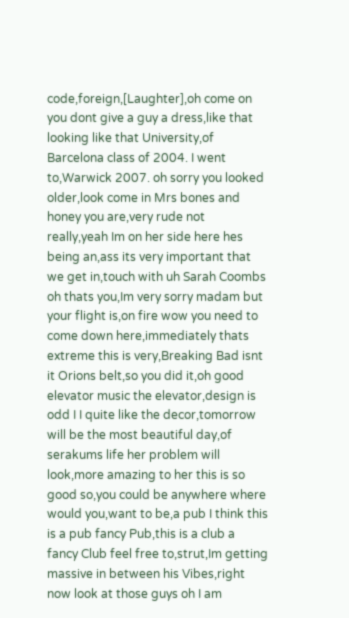code,foreign,[Laughter],oh come on you dont give a guy a dress,like that looking like that University,of Barcelona class of 2004. I went to,Warwick 2007. oh sorry you looked older,look come in Mrs bones and honey you are,very rude not really,yeah Im on her side here hes being an,ass its very important that we get in,touch with uh Sarah Coombs oh thats you,Im very sorry madam but your flight is,on fire wow you need to come down here,immediately thats extreme this is very,Breaking Bad isnt it Orions belt,so you did it,oh good elevator music the elevator,design is odd I I quite like the decor,tomorrow will be the most beautiful day,of serakums life her problem will look,more amazing to her this is so good so,you could be anywhere where would you,want to be,a pub I think this is a pub fancy Pub,this is a club a fancy Club feel free to,strut,Im getting massive in between his Vibes,right now look at those guys oh I am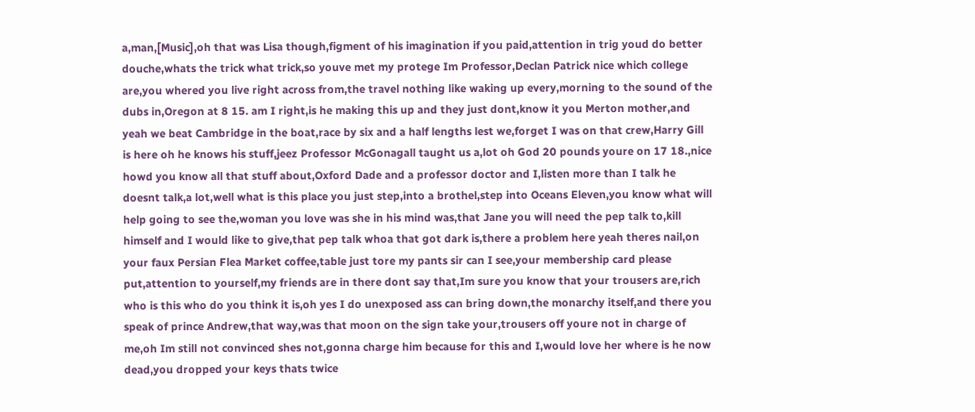a,man,[Music],oh that was Lisa though,figment of his imagination if you paid,attention in trig youd do better douche,whats the trick what trick,so youve met my protege Im Professor,Declan Patrick nice which college are,you whered you live right across from,the travel nothing like waking up every,morning to the sound of the dubs in,Oregon at 8 15. am I right,is he making this up and they just dont,know it you Merton mother,and yeah we beat Cambridge in the boat,race by six and a half lengths lest we,forget I was on that crew,Harry Gill is here oh he knows his stuff,jeez Professor McGonagall taught us a,lot oh God 20 pounds youre on 17 18.,nice howd you know all that stuff about,Oxford Dade and a professor doctor and I,listen more than I talk he doesnt talk,a lot,well what is this place you just step,into a brothel,step into Oceans Eleven,you know what will help going to see the,woman you love was she in his mind was,that Jane you will need the pep talk to,kill himself and I would like to give,that pep talk whoa that got dark is,there a problem here yeah theres nail,on your faux Persian Flea Market coffee,table just tore my pants sir can I see,your membership card please put,attention to yourself,my friends are in there dont say that,Im sure you know that your trousers are,rich who is this who do you think it is,oh yes I do unexposed ass can bring down,the monarchy itself,and there you speak of prince Andrew,that way,was that moon on the sign take your,trousers off youre not in charge of me,oh Im still not convinced shes not,gonna charge him because for this and I,would love her where is he now dead,you dropped your keys thats twice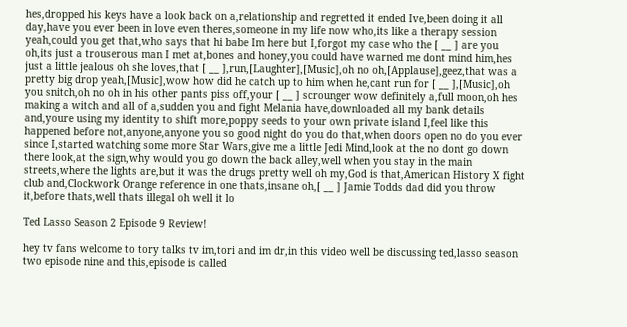hes,dropped his keys have a look back on a,relationship and regretted it ended Ive,been doing it all day,have you ever been in love even theres,someone in my life now who,its like a therapy session yeah,could you get that,who says that hi babe Im here but I,forgot my case who the [ __ ] are you oh,its just a trouserous man I met at,bones and honey,you could have warned me dont mind him,hes just a little jealous oh she loves,that [ __ ],run,[Laughter],[Music],oh no oh,[Applause],geez,that was a pretty big drop yeah,[Music],wow how did he catch up to him when he,cant run for [ __ ],[Music],oh you snitch,oh no oh in his other pants piss off,your [ __ ] scrounger wow definitely a,full moon,oh hes making a witch and all of a,sudden you and fight Melania have,downloaded all my bank details and,youre using my identity to shift more,poppy seeds to your own private island I,feel like this happened before not,anyone,anyone you so good night do you do that,when doors open no do you ever since I,started watching some more Star Wars,give me a little Jedi Mind,look at the no dont go down there look,at the sign,why would you go down the back alley,well when you stay in the main streets,where the lights are,but it was the drugs pretty well oh my,God is that,American History X fight club and,Clockwork Orange reference in one thats,insane oh,[ __ ] Jamie Todds dad did you throw it,before thats,well thats illegal oh well it lo

Ted Lasso Season 2 Episode 9 Review!

hey tv fans welcome to tory talks tv im,tori and im dr,in this video well be discussing ted,lasso season two episode nine and this,episode is called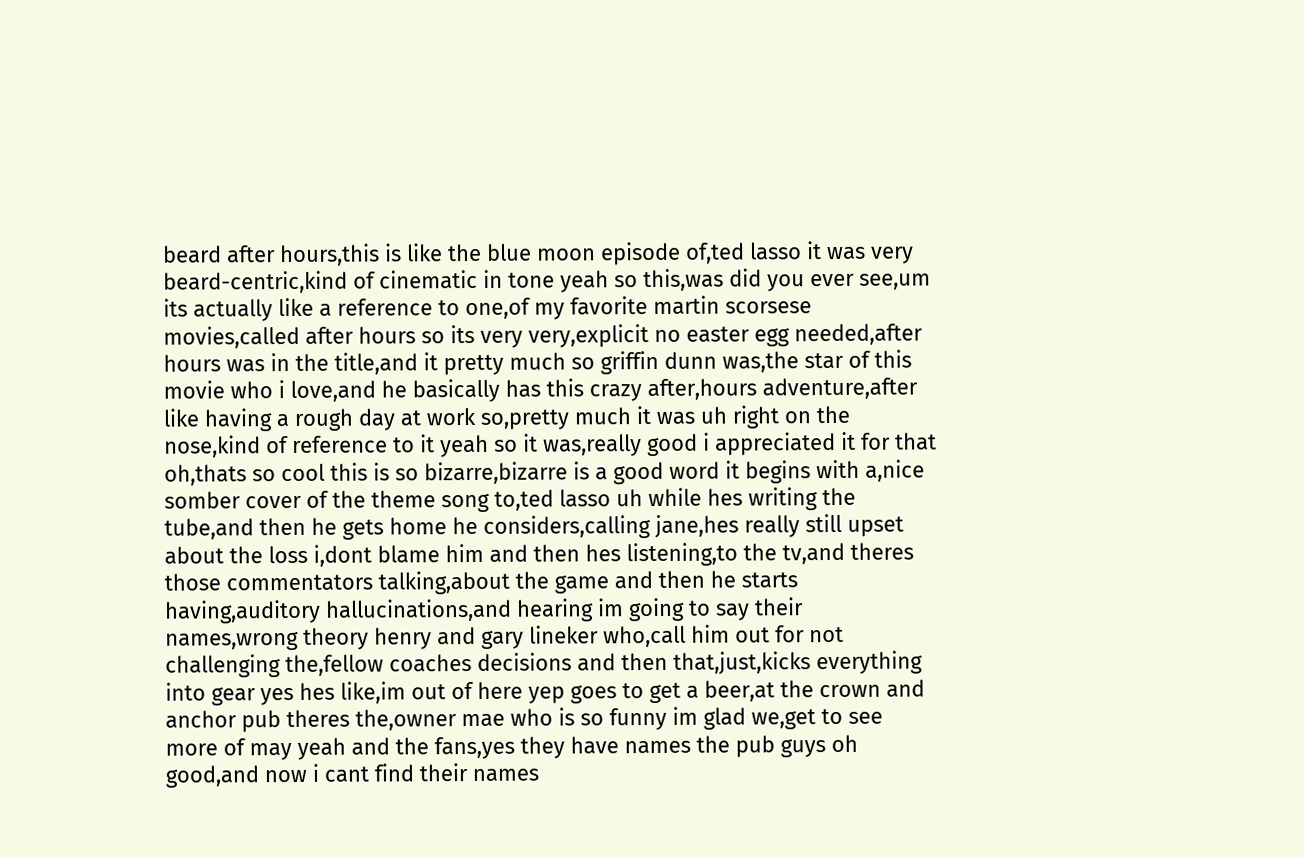beard after hours,this is like the blue moon episode of,ted lasso it was very beard-centric,kind of cinematic in tone yeah so this,was did you ever see,um its actually like a reference to one,of my favorite martin scorsese movies,called after hours so its very very,explicit no easter egg needed,after hours was in the title,and it pretty much so griffin dunn was,the star of this movie who i love,and he basically has this crazy after,hours adventure,after like having a rough day at work so,pretty much it was uh right on the nose,kind of reference to it yeah so it was,really good i appreciated it for that oh,thats so cool this is so bizarre,bizarre is a good word it begins with a,nice somber cover of the theme song to,ted lasso uh while hes writing the tube,and then he gets home he considers,calling jane,hes really still upset about the loss i,dont blame him and then hes listening,to the tv,and theres those commentators talking,about the game and then he starts having,auditory hallucinations,and hearing im going to say their names,wrong theory henry and gary lineker who,call him out for not challenging the,fellow coaches decisions and then that,just,kicks everything into gear yes hes like,im out of here yep goes to get a beer,at the crown and anchor pub theres the,owner mae who is so funny im glad we,get to see more of may yeah and the fans,yes they have names the pub guys oh good,and now i cant find their names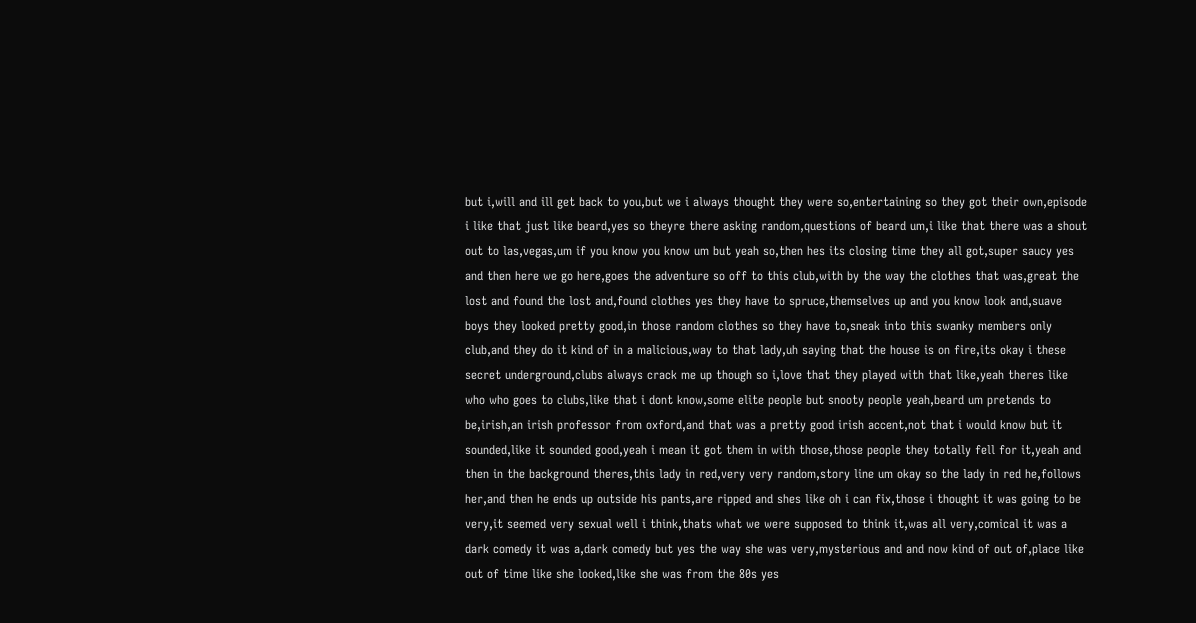but i,will and ill get back to you,but we i always thought they were so,entertaining so they got their own,episode i like that just like beard,yes so theyre there asking random,questions of beard um,i like that there was a shout out to las,vegas,um if you know you know um but yeah so,then hes its closing time they all got,super saucy yes and then here we go here,goes the adventure so off to this club,with by the way the clothes that was,great the lost and found the lost and,found clothes yes they have to spruce,themselves up and you know look and,suave boys they looked pretty good,in those random clothes so they have to,sneak into this swanky members only club,and they do it kind of in a malicious,way to that lady,uh saying that the house is on fire,its okay i these secret underground,clubs always crack me up though so i,love that they played with that like,yeah theres like who who goes to clubs,like that i dont know,some elite people but snooty people yeah,beard um pretends to be,irish,an irish professor from oxford,and that was a pretty good irish accent,not that i would know but it sounded,like it sounded good,yeah i mean it got them in with those,those people they totally fell for it,yeah and then in the background theres,this lady in red,very very random,story line um okay so the lady in red he,follows her,and then he ends up outside his pants,are ripped and shes like oh i can fix,those i thought it was going to be very,it seemed very sexual well i think,thats what we were supposed to think it,was all very,comical it was a dark comedy it was a,dark comedy but yes the way she was very,mysterious and and now kind of out of,place like out of time like she looked,like she was from the 80s yes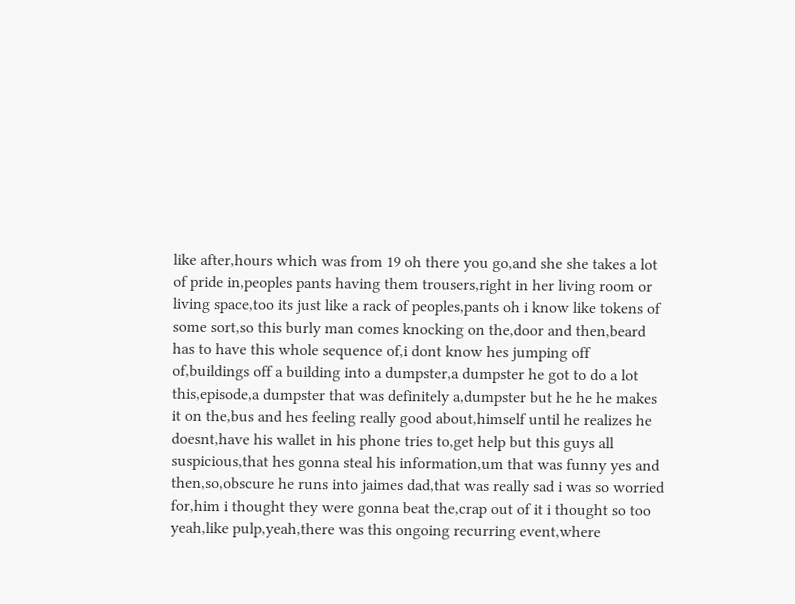like after,hours which was from 19 oh there you go,and she she takes a lot of pride in,peoples pants having them trousers,right in her living room or living space,too its just like a rack of peoples,pants oh i know like tokens of some sort,so this burly man comes knocking on the,door and then,beard has to have this whole sequence of,i dont know hes jumping off of,buildings off a building into a dumpster,a dumpster he got to do a lot this,episode,a dumpster that was definitely a,dumpster but he he he makes it on the,bus and hes feeling really good about,himself until he realizes he doesnt,have his wallet in his phone tries to,get help but this guys all suspicious,that hes gonna steal his information,um that was funny yes and then,so,obscure he runs into jaimes dad,that was really sad i was so worried for,him i thought they were gonna beat the,crap out of it i thought so too yeah,like pulp,yeah,there was this ongoing recurring event,where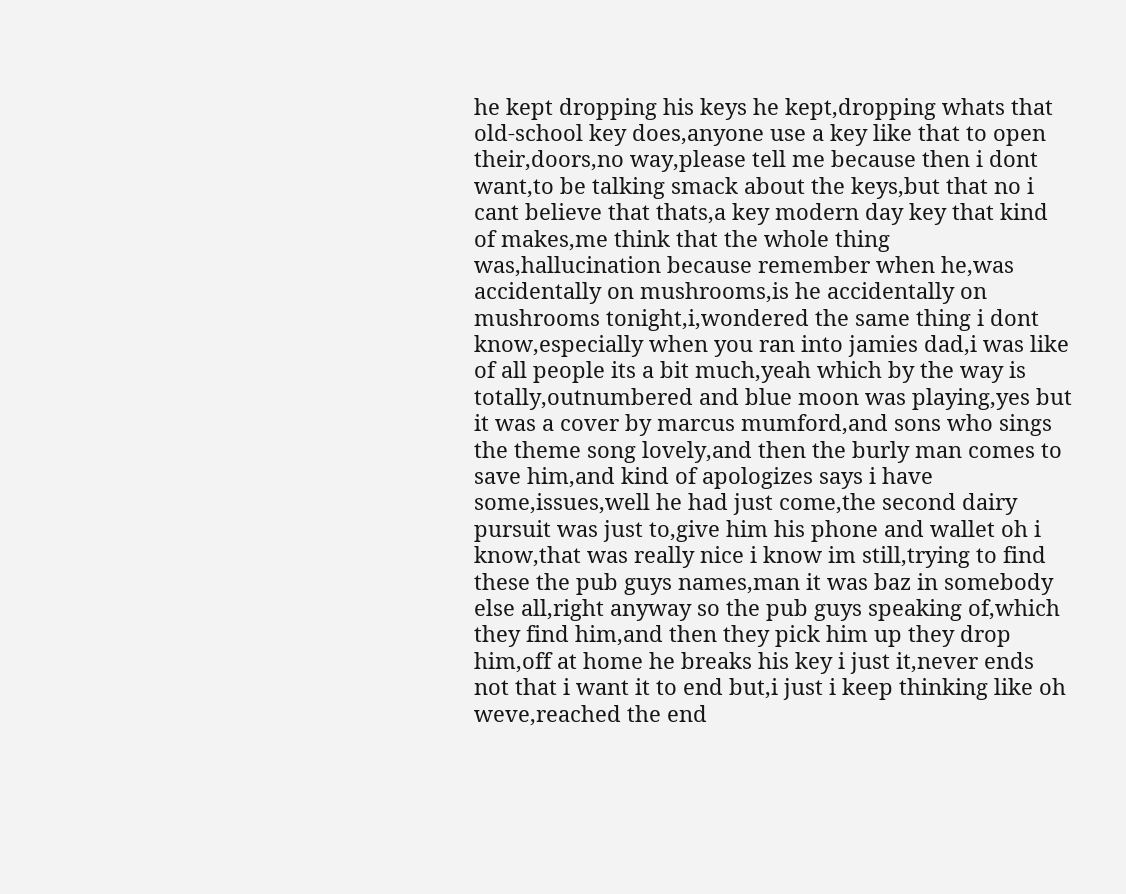he kept dropping his keys he kept,dropping whats that old-school key does,anyone use a key like that to open their,doors,no way,please tell me because then i dont want,to be talking smack about the keys,but that no i cant believe that thats,a key modern day key that kind of makes,me think that the whole thing was,hallucination because remember when he,was accidentally on mushrooms,is he accidentally on mushrooms tonight,i,wondered the same thing i dont know,especially when you ran into jamies dad,i was like of all people its a bit much,yeah which by the way is totally,outnumbered and blue moon was playing,yes but it was a cover by marcus mumford,and sons who sings the theme song lovely,and then the burly man comes to save him,and kind of apologizes says i have some,issues,well he had just come,the second dairy pursuit was just to,give him his phone and wallet oh i know,that was really nice i know im still,trying to find these the pub guys names,man it was baz in somebody else all,right anyway so the pub guys speaking of,which they find him,and then they pick him up they drop him,off at home he breaks his key i just it,never ends not that i want it to end but,i just i keep thinking like oh weve,reached the end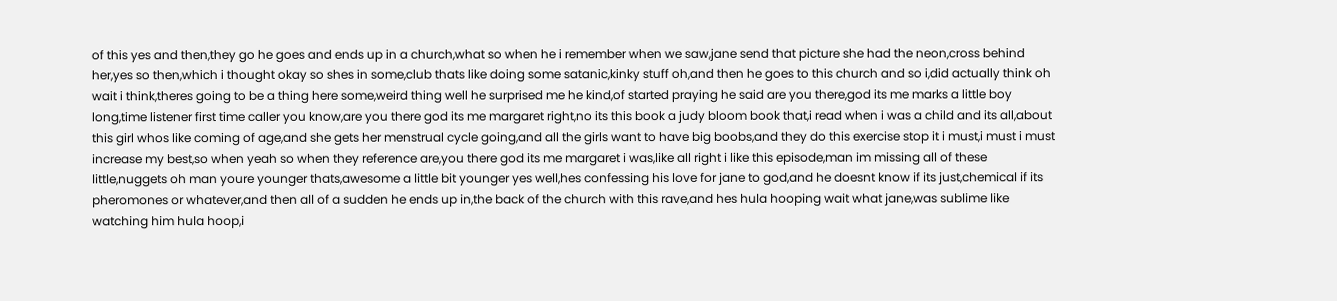of this yes and then,they go he goes and ends up in a church,what so when he i remember when we saw,jane send that picture she had the neon,cross behind her,yes so then,which i thought okay so shes in some,club thats like doing some satanic,kinky stuff oh,and then he goes to this church and so i,did actually think oh wait i think,theres going to be a thing here some,weird thing well he surprised me he kind,of started praying he said are you there,god its me marks a little boy long,time listener first time caller you know,are you there god its me margaret right,no its this book a judy bloom book that,i read when i was a child and its all,about this girl whos like coming of age,and she gets her menstrual cycle going,and all the girls want to have big boobs,and they do this exercise stop it i must,i must i must increase my best,so when yeah so when they reference are,you there god its me margaret i was,like all right i like this episode,man im missing all of these little,nuggets oh man youre younger thats,awesome a little bit younger yes well,hes confessing his love for jane to god,and he doesnt know if its just,chemical if its pheromones or whatever,and then all of a sudden he ends up in,the back of the church with this rave,and hes hula hooping wait what jane,was sublime like watching him hula hoop,i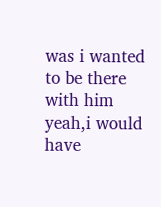was i wanted to be there with him yeah,i would have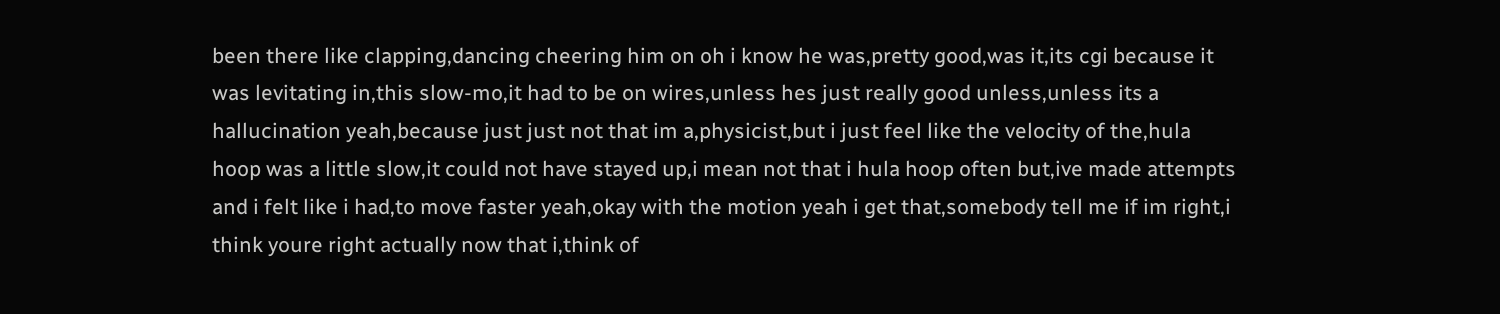been there like clapping,dancing cheering him on oh i know he was,pretty good,was it,its cgi because it was levitating in,this slow-mo,it had to be on wires,unless hes just really good unless,unless its a hallucination yeah,because just just not that im a,physicist,but i just feel like the velocity of the,hula hoop was a little slow,it could not have stayed up,i mean not that i hula hoop often but,ive made attempts and i felt like i had,to move faster yeah,okay with the motion yeah i get that,somebody tell me if im right,i think youre right actually now that i,think of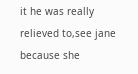it he was really relieved to,see jane because she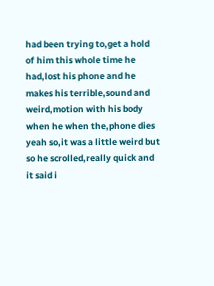had been trying to,get a hold of him this whole time he had,lost his phone and he makes his terrible,sound and weird,motion with his body when he when the,phone dies yeah so,it was a little weird but so he scrolled,really quick and it said i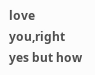love you,right yes but how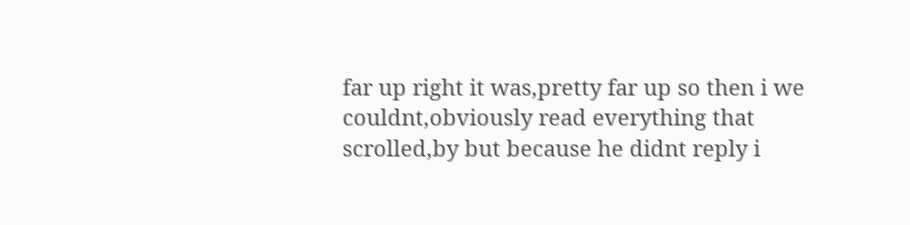far up right it was,pretty far up so then i we couldnt,obviously read everything that scrolled,by but because he didnt reply i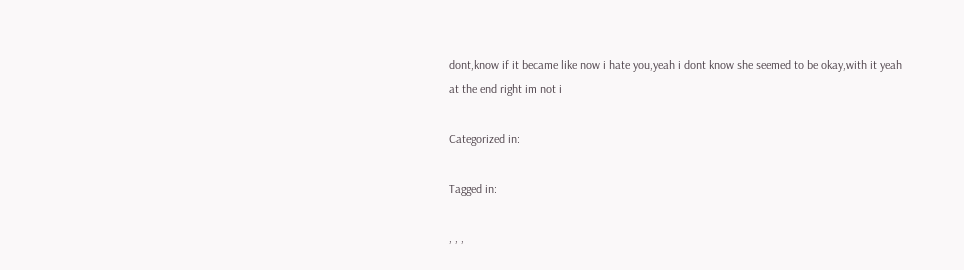dont,know if it became like now i hate you,yeah i dont know she seemed to be okay,with it yeah at the end right im not i

Categorized in:

Tagged in:

, , ,